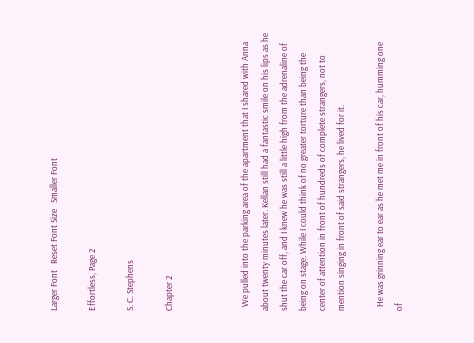Larger Font   Reset Font Size   Smaller Font

Effortless, Page 2

S. C. Stephens

Chapter 2



  We pulled into the parking area of the apartment that I shared with Anna about twenty minutes later. Kellan still had a fantastic smile on his lips as he shut the car off, and I knew he was still a little high from the adrenaline of being on stage. While I could think of no greater torture than being the center of attention in front of hundreds of complete strangers, not to mention singing in front of said strangers, he lived for it.

  He was grinning ear to ear as he met me in front of his car, humming one of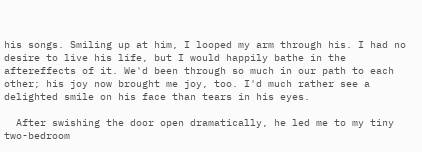his songs. Smiling up at him, I looped my arm through his. I had no desire to live his life, but I would happily bathe in the aftereffects of it. We'd been through so much in our path to each other; his joy now brought me joy, too. I'd much rather see a delighted smile on his face than tears in his eyes.

  After swishing the door open dramatically, he led me to my tiny two-bedroom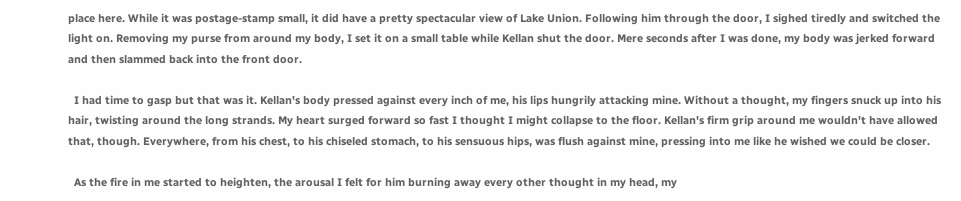place here. While it was postage-stamp small, it did have a pretty spectacular view of Lake Union. Following him through the door, I sighed tiredly and switched the light on. Removing my purse from around my body, I set it on a small table while Kellan shut the door. Mere seconds after I was done, my body was jerked forward and then slammed back into the front door.

  I had time to gasp but that was it. Kellan's body pressed against every inch of me, his lips hungrily attacking mine. Without a thought, my fingers snuck up into his hair, twisting around the long strands. My heart surged forward so fast I thought I might collapse to the floor. Kellan's firm grip around me wouldn't have allowed that, though. Everywhere, from his chest, to his chiseled stomach, to his sensuous hips, was flush against mine, pressing into me like he wished we could be closer.

  As the fire in me started to heighten, the arousal I felt for him burning away every other thought in my head, my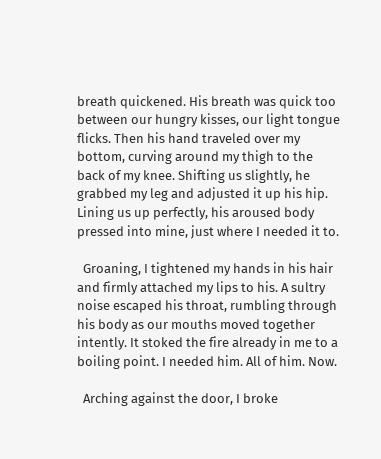breath quickened. His breath was quick too between our hungry kisses, our light tongue flicks. Then his hand traveled over my bottom, curving around my thigh to the back of my knee. Shifting us slightly, he grabbed my leg and adjusted it up his hip. Lining us up perfectly, his aroused body pressed into mine, just where I needed it to.

  Groaning, I tightened my hands in his hair and firmly attached my lips to his. A sultry noise escaped his throat, rumbling through his body as our mouths moved together intently. It stoked the fire already in me to a boiling point. I needed him. All of him. Now.

  Arching against the door, I broke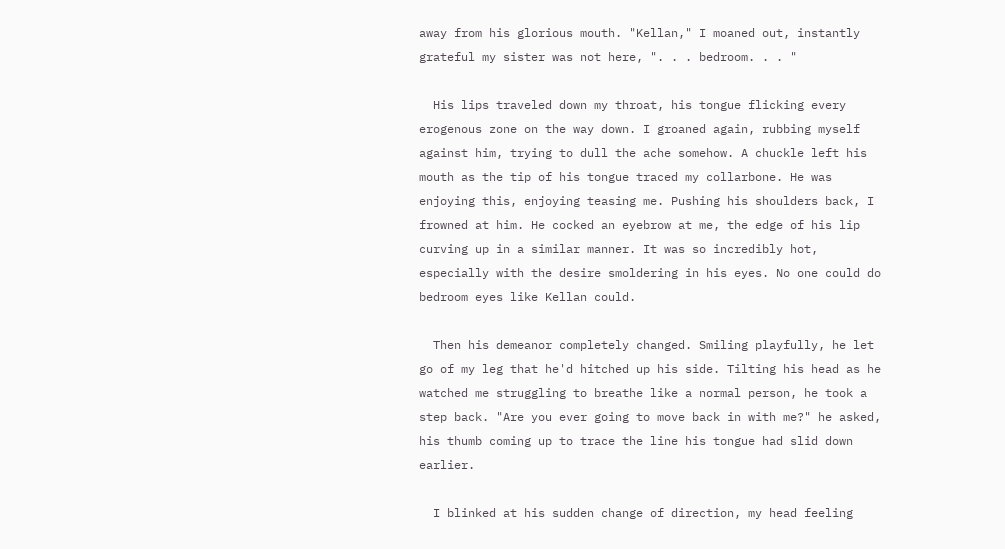away from his glorious mouth. "Kellan," I moaned out, instantly grateful my sister was not here, ". . . bedroom. . . "

  His lips traveled down my throat, his tongue flicking every erogenous zone on the way down. I groaned again, rubbing myself against him, trying to dull the ache somehow. A chuckle left his mouth as the tip of his tongue traced my collarbone. He was enjoying this, enjoying teasing me. Pushing his shoulders back, I frowned at him. He cocked an eyebrow at me, the edge of his lip curving up in a similar manner. It was so incredibly hot, especially with the desire smoldering in his eyes. No one could do bedroom eyes like Kellan could.

  Then his demeanor completely changed. Smiling playfully, he let go of my leg that he'd hitched up his side. Tilting his head as he watched me struggling to breathe like a normal person, he took a step back. "Are you ever going to move back in with me?" he asked, his thumb coming up to trace the line his tongue had slid down earlier.

  I blinked at his sudden change of direction, my head feeling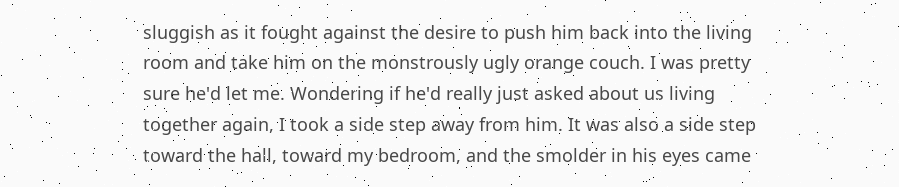sluggish as it fought against the desire to push him back into the living room and take him on the monstrously ugly orange couch. I was pretty sure he'd let me. Wondering if he'd really just asked about us living together again, I took a side step away from him. It was also a side step toward the hall, toward my bedroom, and the smolder in his eyes came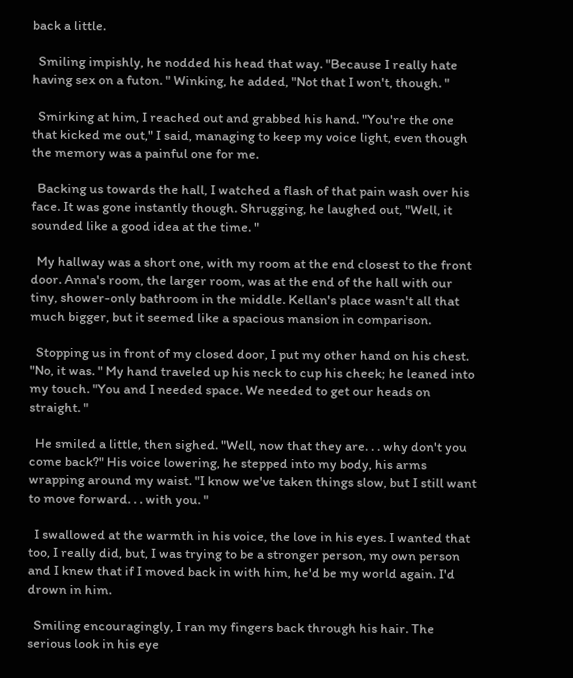back a little.

  Smiling impishly, he nodded his head that way. "Because I really hate having sex on a futon. " Winking, he added, "Not that I won't, though. "

  Smirking at him, I reached out and grabbed his hand. "You're the one that kicked me out," I said, managing to keep my voice light, even though the memory was a painful one for me.

  Backing us towards the hall, I watched a flash of that pain wash over his face. It was gone instantly though. Shrugging, he laughed out, "Well, it sounded like a good idea at the time. "

  My hallway was a short one, with my room at the end closest to the front door. Anna's room, the larger room, was at the end of the hall with our tiny, shower-only bathroom in the middle. Kellan's place wasn't all that much bigger, but it seemed like a spacious mansion in comparison.

  Stopping us in front of my closed door, I put my other hand on his chest. "No, it was. " My hand traveled up his neck to cup his cheek; he leaned into my touch. "You and I needed space. We needed to get our heads on straight. "

  He smiled a little, then sighed. "Well, now that they are. . . why don't you come back?" His voice lowering, he stepped into my body, his arms wrapping around my waist. "I know we've taken things slow, but I still want to move forward. . . with you. "

  I swallowed at the warmth in his voice, the love in his eyes. I wanted that too, I really did, but, I was trying to be a stronger person, my own person and I knew that if I moved back in with him, he'd be my world again. I'd drown in him.

  Smiling encouragingly, I ran my fingers back through his hair. The serious look in his eye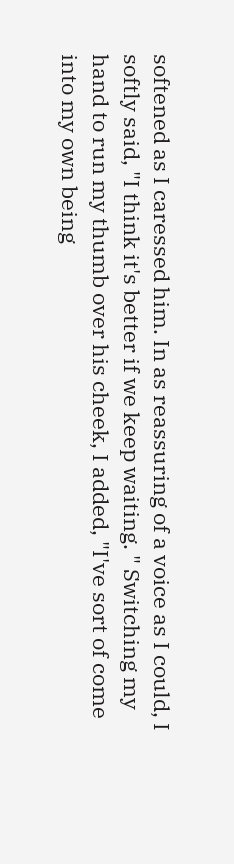softened as I caressed him. In as reassuring of a voice as I could, I softly said, "I think it's better if we keep waiting. " Switching my hand to run my thumb over his cheek, I added, "I've sort of come into my own being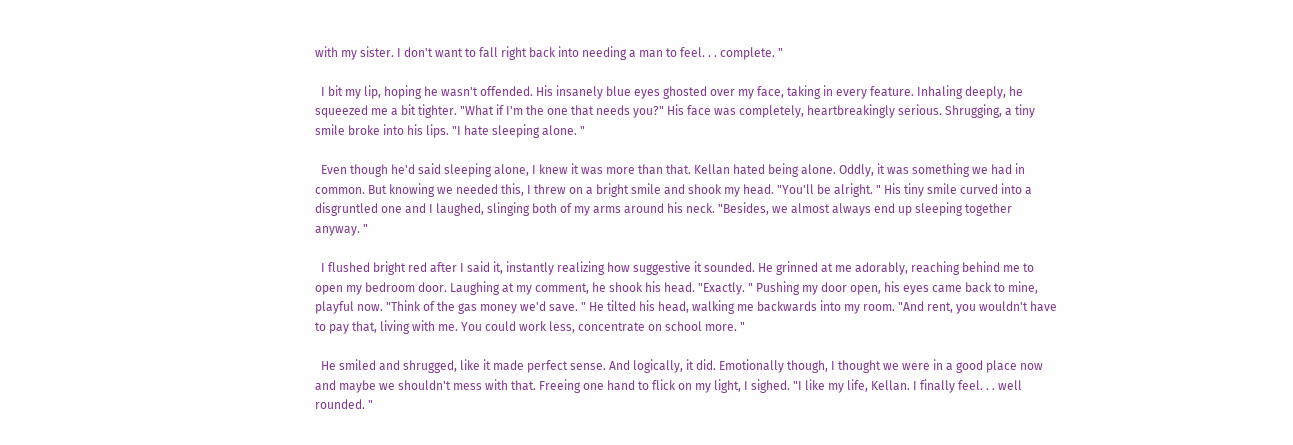with my sister. I don't want to fall right back into needing a man to feel. . . complete. "

  I bit my lip, hoping he wasn't offended. His insanely blue eyes ghosted over my face, taking in every feature. Inhaling deeply, he squeezed me a bit tighter. "What if I'm the one that needs you?" His face was completely, heartbreakingly serious. Shrugging, a tiny smile broke into his lips. "I hate sleeping alone. "

  Even though he'd said sleeping alone, I knew it was more than that. Kellan hated being alone. Oddly, it was something we had in common. But knowing we needed this, I threw on a bright smile and shook my head. "You'll be alright. " His tiny smile curved into a disgruntled one and I laughed, slinging both of my arms around his neck. "Besides, we almost always end up sleeping together anyway. "

  I flushed bright red after I said it, instantly realizing how suggestive it sounded. He grinned at me adorably, reaching behind me to open my bedroom door. Laughing at my comment, he shook his head. "Exactly. " Pushing my door open, his eyes came back to mine, playful now. "Think of the gas money we'd save. " He tilted his head, walking me backwards into my room. "And rent, you wouldn't have to pay that, living with me. You could work less, concentrate on school more. "

  He smiled and shrugged, like it made perfect sense. And logically, it did. Emotionally though, I thought we were in a good place now and maybe we shouldn't mess with that. Freeing one hand to flick on my light, I sighed. "I like my life, Kellan. I finally feel. . . well rounded. "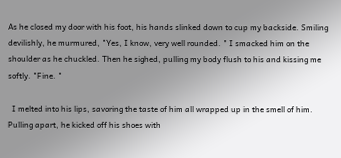As he closed my door with his foot, his hands slinked down to cup my backside. Smiling devilishly, he murmured, "Yes, I know, very well rounded. " I smacked him on the shoulder as he chuckled. Then he sighed, pulling my body flush to his and kissing me softly. "Fine. "

  I melted into his lips, savoring the taste of him all wrapped up in the smell of him. Pulling apart, he kicked off his shoes with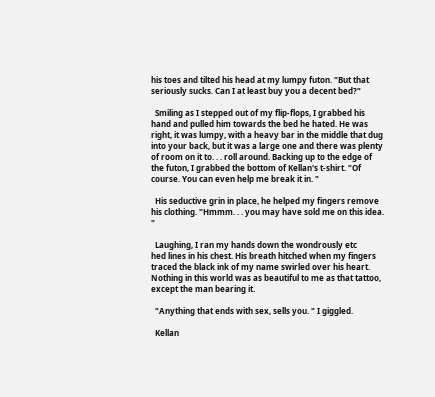his toes and tilted his head at my lumpy futon. "But that seriously sucks. Can I at least buy you a decent bed?"

  Smiling as I stepped out of my flip-flops, I grabbed his hand and pulled him towards the bed he hated. He was right, it was lumpy, with a heavy bar in the middle that dug into your back, but it was a large one and there was plenty of room on it to. . . roll around. Backing up to the edge of the futon, I grabbed the bottom of Kellan's t-shirt. "Of course. You can even help me break it in. "

  His seductive grin in place, he helped my fingers remove his clothing. "Hmmm. . . you may have sold me on this idea. "

  Laughing, I ran my hands down the wondrously etc
hed lines in his chest. His breath hitched when my fingers traced the black ink of my name swirled over his heart. Nothing in this world was as beautiful to me as that tattoo, except the man bearing it.

  "Anything that ends with sex, sells you. " I giggled.

  Kellan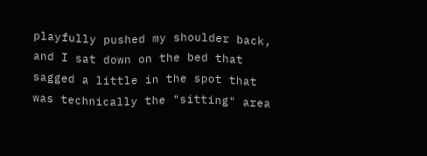playfully pushed my shoulder back, and I sat down on the bed that sagged a little in the spot that was technically the "sitting" area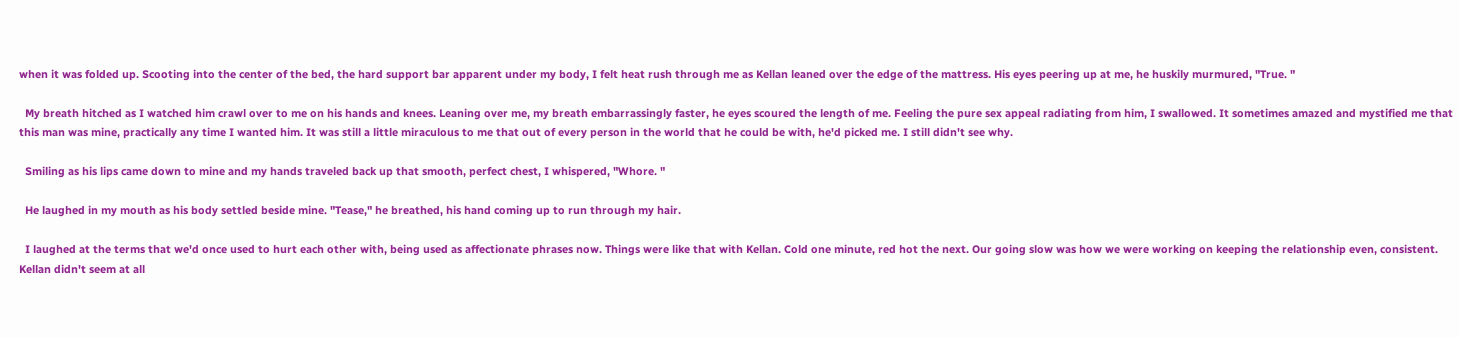when it was folded up. Scooting into the center of the bed, the hard support bar apparent under my body, I felt heat rush through me as Kellan leaned over the edge of the mattress. His eyes peering up at me, he huskily murmured, "True. "

  My breath hitched as I watched him crawl over to me on his hands and knees. Leaning over me, my breath embarrassingly faster, he eyes scoured the length of me. Feeling the pure sex appeal radiating from him, I swallowed. It sometimes amazed and mystified me that this man was mine, practically any time I wanted him. It was still a little miraculous to me that out of every person in the world that he could be with, he'd picked me. I still didn't see why.

  Smiling as his lips came down to mine and my hands traveled back up that smooth, perfect chest, I whispered, "Whore. "

  He laughed in my mouth as his body settled beside mine. "Tease," he breathed, his hand coming up to run through my hair.

  I laughed at the terms that we'd once used to hurt each other with, being used as affectionate phrases now. Things were like that with Kellan. Cold one minute, red hot the next. Our going slow was how we were working on keeping the relationship even, consistent. Kellan didn't seem at all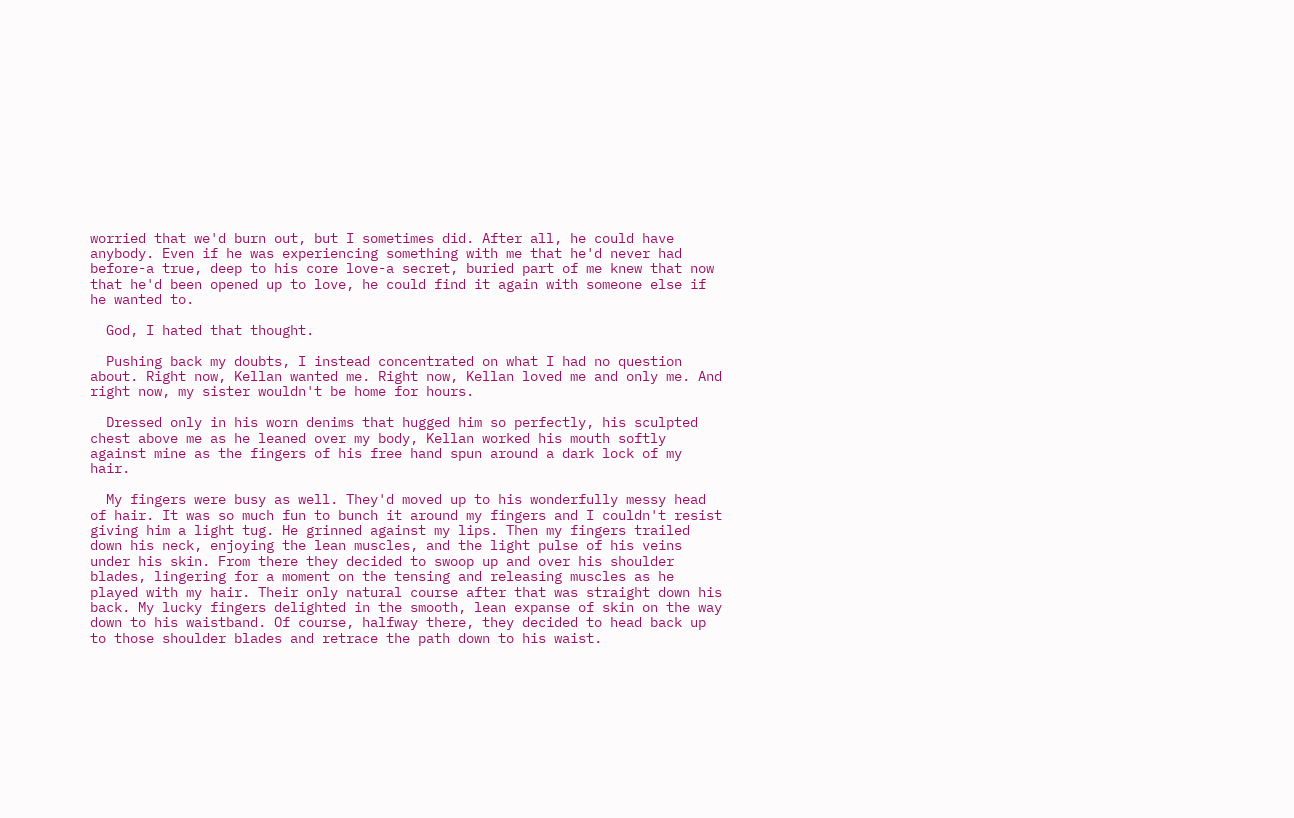worried that we'd burn out, but I sometimes did. After all, he could have anybody. Even if he was experiencing something with me that he'd never had before-a true, deep to his core love-a secret, buried part of me knew that now that he'd been opened up to love, he could find it again with someone else if he wanted to.

  God, I hated that thought.

  Pushing back my doubts, I instead concentrated on what I had no question about. Right now, Kellan wanted me. Right now, Kellan loved me and only me. And right now, my sister wouldn't be home for hours.

  Dressed only in his worn denims that hugged him so perfectly, his sculpted chest above me as he leaned over my body, Kellan worked his mouth softly against mine as the fingers of his free hand spun around a dark lock of my hair.

  My fingers were busy as well. They'd moved up to his wonderfully messy head of hair. It was so much fun to bunch it around my fingers and I couldn't resist giving him a light tug. He grinned against my lips. Then my fingers trailed down his neck, enjoying the lean muscles, and the light pulse of his veins under his skin. From there they decided to swoop up and over his shoulder blades, lingering for a moment on the tensing and releasing muscles as he played with my hair. Their only natural course after that was straight down his back. My lucky fingers delighted in the smooth, lean expanse of skin on the way down to his waistband. Of course, halfway there, they decided to head back up to those shoulder blades and retrace the path down to his waist.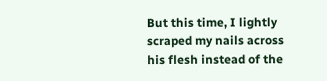But this time, I lightly scraped my nails across his flesh instead of the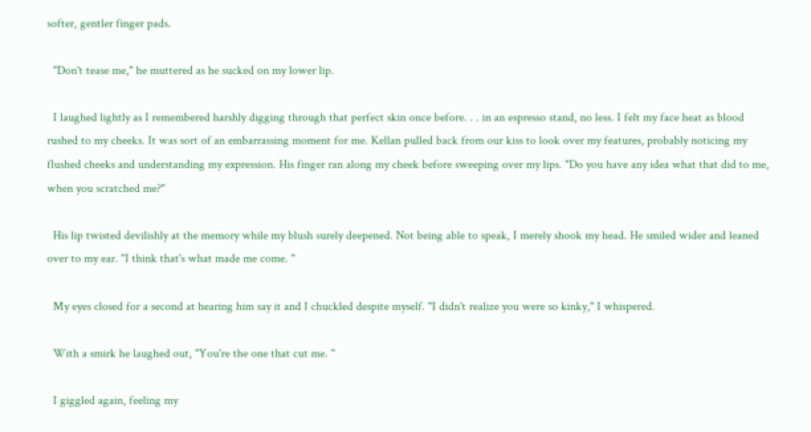softer, gentler finger pads.

  "Don't tease me," he muttered as he sucked on my lower lip.

  I laughed lightly as I remembered harshly digging through that perfect skin once before. . . in an espresso stand, no less. I felt my face heat as blood rushed to my cheeks. It was sort of an embarrassing moment for me. Kellan pulled back from our kiss to look over my features, probably noticing my flushed cheeks and understanding my expression. His finger ran along my cheek before sweeping over my lips. "Do you have any idea what that did to me, when you scratched me?"

  His lip twisted devilishly at the memory while my blush surely deepened. Not being able to speak, I merely shook my head. He smiled wider and leaned over to my ear. "I think that's what made me come. "

  My eyes closed for a second at hearing him say it and I chuckled despite myself. "I didn't realize you were so kinky," I whispered.

  With a smirk he laughed out, "You're the one that cut me. "

  I giggled again, feeling my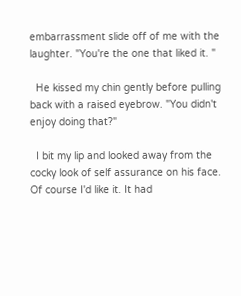embarrassment slide off of me with the laughter. "You're the one that liked it. "

  He kissed my chin gently before pulling back with a raised eyebrow. "You didn't enjoy doing that?"

  I bit my lip and looked away from the cocky look of self assurance on his face. Of course I'd like it. It had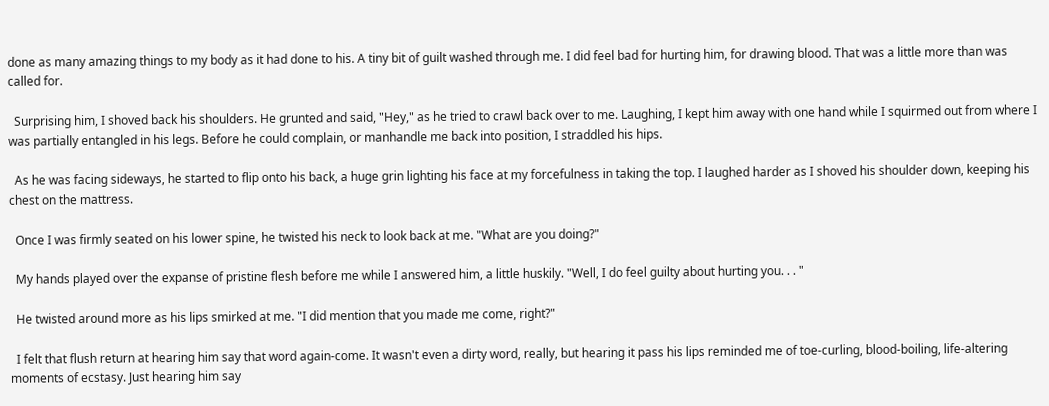done as many amazing things to my body as it had done to his. A tiny bit of guilt washed through me. I did feel bad for hurting him, for drawing blood. That was a little more than was called for.

  Surprising him, I shoved back his shoulders. He grunted and said, "Hey," as he tried to crawl back over to me. Laughing, I kept him away with one hand while I squirmed out from where I was partially entangled in his legs. Before he could complain, or manhandle me back into position, I straddled his hips.

  As he was facing sideways, he started to flip onto his back, a huge grin lighting his face at my forcefulness in taking the top. I laughed harder as I shoved his shoulder down, keeping his chest on the mattress.

  Once I was firmly seated on his lower spine, he twisted his neck to look back at me. "What are you doing?"

  My hands played over the expanse of pristine flesh before me while I answered him, a little huskily. "Well, I do feel guilty about hurting you. . . "

  He twisted around more as his lips smirked at me. "I did mention that you made me come, right?"

  I felt that flush return at hearing him say that word again-come. It wasn't even a dirty word, really, but hearing it pass his lips reminded me of toe-curling, blood-boiling, life-altering moments of ecstasy. Just hearing him say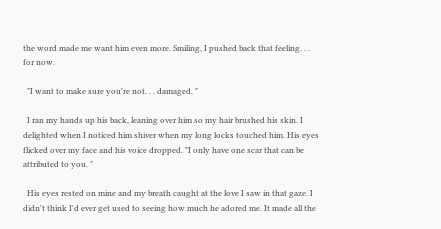the word made me want him even more. Smiling, I pushed back that feeling. . . for now.

  "I want to make sure you're not. . . damaged. "

  I ran my hands up his back, leaning over him so my hair brushed his skin. I delighted when I noticed him shiver when my long locks touched him. His eyes flicked over my face and his voice dropped. "I only have one scar that can be attributed to you. "

  His eyes rested on mine and my breath caught at the love I saw in that gaze. I didn't think I'd ever get used to seeing how much he adored me. It made all the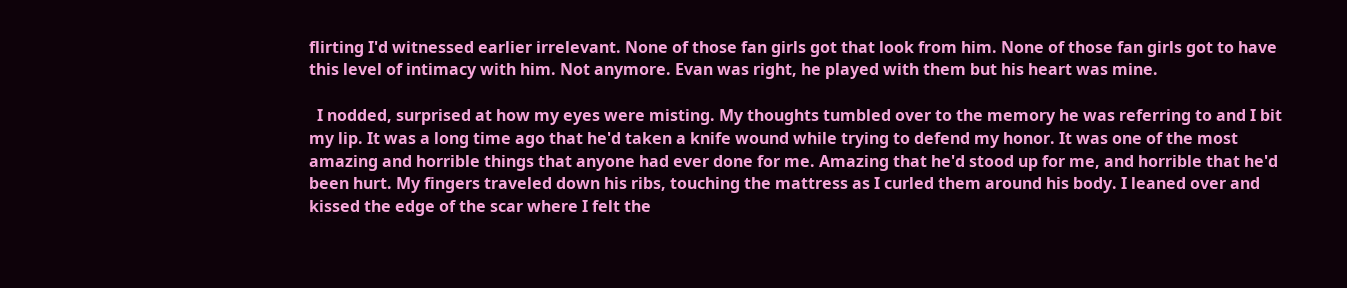flirting I'd witnessed earlier irrelevant. None of those fan girls got that look from him. None of those fan girls got to have this level of intimacy with him. Not anymore. Evan was right, he played with them but his heart was mine.

  I nodded, surprised at how my eyes were misting. My thoughts tumbled over to the memory he was referring to and I bit my lip. It was a long time ago that he'd taken a knife wound while trying to defend my honor. It was one of the most amazing and horrible things that anyone had ever done for me. Amazing that he'd stood up for me, and horrible that he'd been hurt. My fingers traveled down his ribs, touching the mattress as I curled them around his body. I leaned over and kissed the edge of the scar where I felt the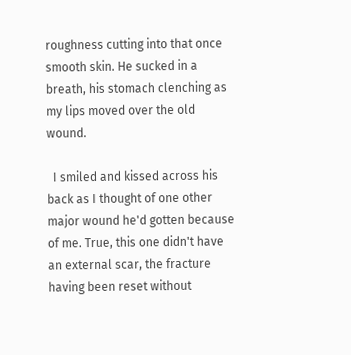roughness cutting into that once smooth skin. He sucked in a breath, his stomach clenching as my lips moved over the old wound.

  I smiled and kissed across his back as I thought of one other major wound he'd gotten because of me. True, this one didn't have an external scar, the fracture having been reset without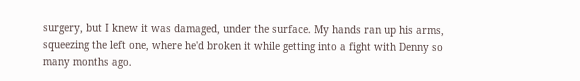surgery, but I knew it was damaged, under the surface. My hands ran up his arms, squeezing the left one, where he'd broken it while getting into a fight with Denny so many months ago.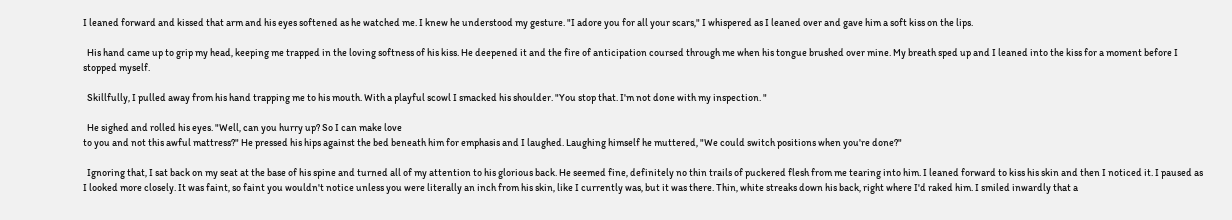I leaned forward and kissed that arm and his eyes softened as he watched me. I knew he understood my gesture. "I adore you for all your scars," I whispered as I leaned over and gave him a soft kiss on the lips.

  His hand came up to grip my head, keeping me trapped in the loving softness of his kiss. He deepened it and the fire of anticipation coursed through me when his tongue brushed over mine. My breath sped up and I leaned into the kiss for a moment before I stopped myself.

  Skillfully, I pulled away from his hand trapping me to his mouth. With a playful scowl I smacked his shoulder. "You stop that. I'm not done with my inspection. "

  He sighed and rolled his eyes. "Well, can you hurry up? So I can make love
to you and not this awful mattress?" He pressed his hips against the bed beneath him for emphasis and I laughed. Laughing himself he muttered, "We could switch positions when you're done?"

  Ignoring that, I sat back on my seat at the base of his spine and turned all of my attention to his glorious back. He seemed fine, definitely no thin trails of puckered flesh from me tearing into him. I leaned forward to kiss his skin and then I noticed it. I paused as I looked more closely. It was faint, so faint you wouldn't notice unless you were literally an inch from his skin, like I currently was, but it was there. Thin, white streaks down his back, right where I'd raked him. I smiled inwardly that a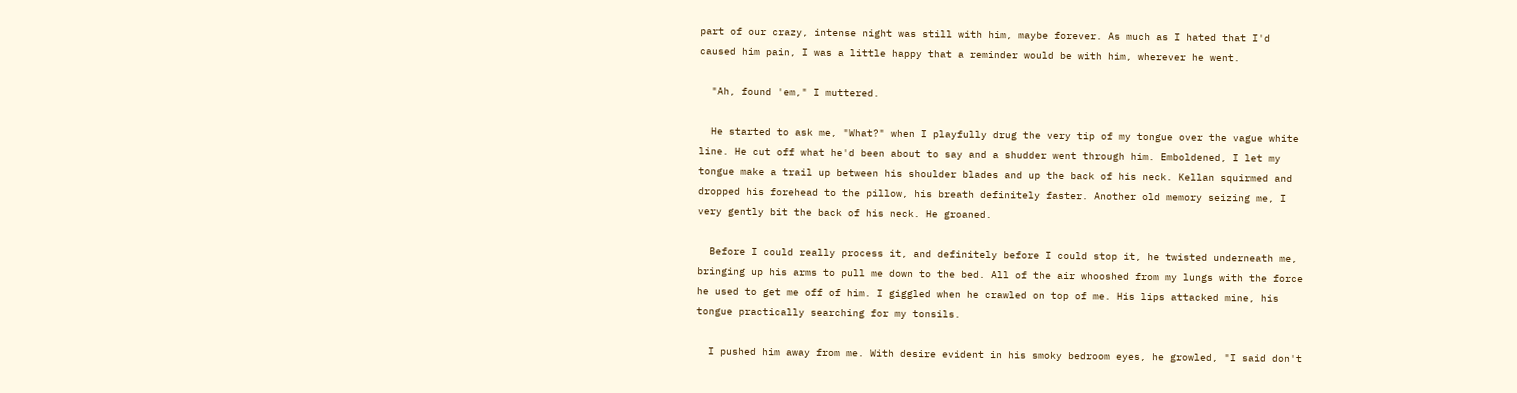part of our crazy, intense night was still with him, maybe forever. As much as I hated that I'd caused him pain, I was a little happy that a reminder would be with him, wherever he went.

  "Ah, found 'em," I muttered.

  He started to ask me, "What?" when I playfully drug the very tip of my tongue over the vague white line. He cut off what he'd been about to say and a shudder went through him. Emboldened, I let my tongue make a trail up between his shoulder blades and up the back of his neck. Kellan squirmed and dropped his forehead to the pillow, his breath definitely faster. Another old memory seizing me, I very gently bit the back of his neck. He groaned.

  Before I could really process it, and definitely before I could stop it, he twisted underneath me, bringing up his arms to pull me down to the bed. All of the air whooshed from my lungs with the force he used to get me off of him. I giggled when he crawled on top of me. His lips attacked mine, his tongue practically searching for my tonsils.

  I pushed him away from me. With desire evident in his smoky bedroom eyes, he growled, "I said don't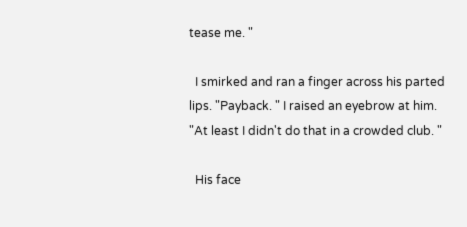tease me. "

  I smirked and ran a finger across his parted lips. "Payback. " I raised an eyebrow at him. "At least I didn't do that in a crowded club. "

  His face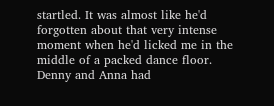startled. It was almost like he'd forgotten about that very intense moment when he'd licked me in the middle of a packed dance floor. Denny and Anna had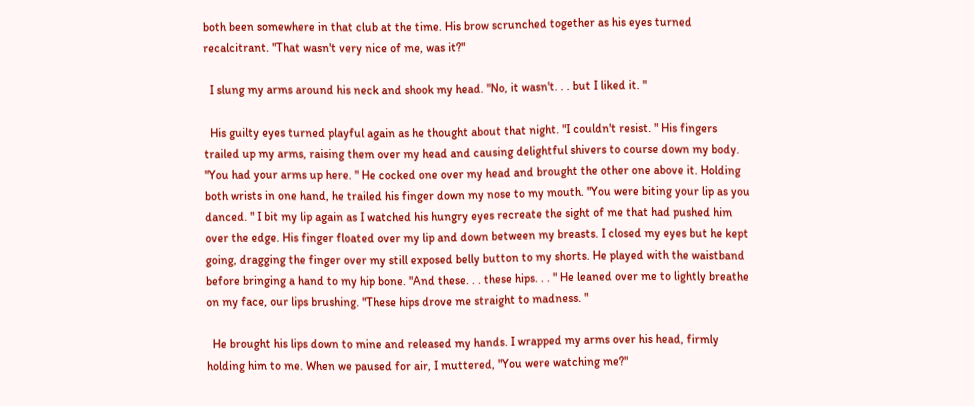both been somewhere in that club at the time. His brow scrunched together as his eyes turned recalcitrant. "That wasn't very nice of me, was it?"

  I slung my arms around his neck and shook my head. "No, it wasn't. . . but I liked it. "

  His guilty eyes turned playful again as he thought about that night. "I couldn't resist. " His fingers trailed up my arms, raising them over my head and causing delightful shivers to course down my body. "You had your arms up here. " He cocked one over my head and brought the other one above it. Holding both wrists in one hand, he trailed his finger down my nose to my mouth. "You were biting your lip as you danced. " I bit my lip again as I watched his hungry eyes recreate the sight of me that had pushed him over the edge. His finger floated over my lip and down between my breasts. I closed my eyes but he kept going, dragging the finger over my still exposed belly button to my shorts. He played with the waistband before bringing a hand to my hip bone. "And these. . . these hips. . . " He leaned over me to lightly breathe on my face, our lips brushing. "These hips drove me straight to madness. "

  He brought his lips down to mine and released my hands. I wrapped my arms over his head, firmly holding him to me. When we paused for air, I muttered, "You were watching me?"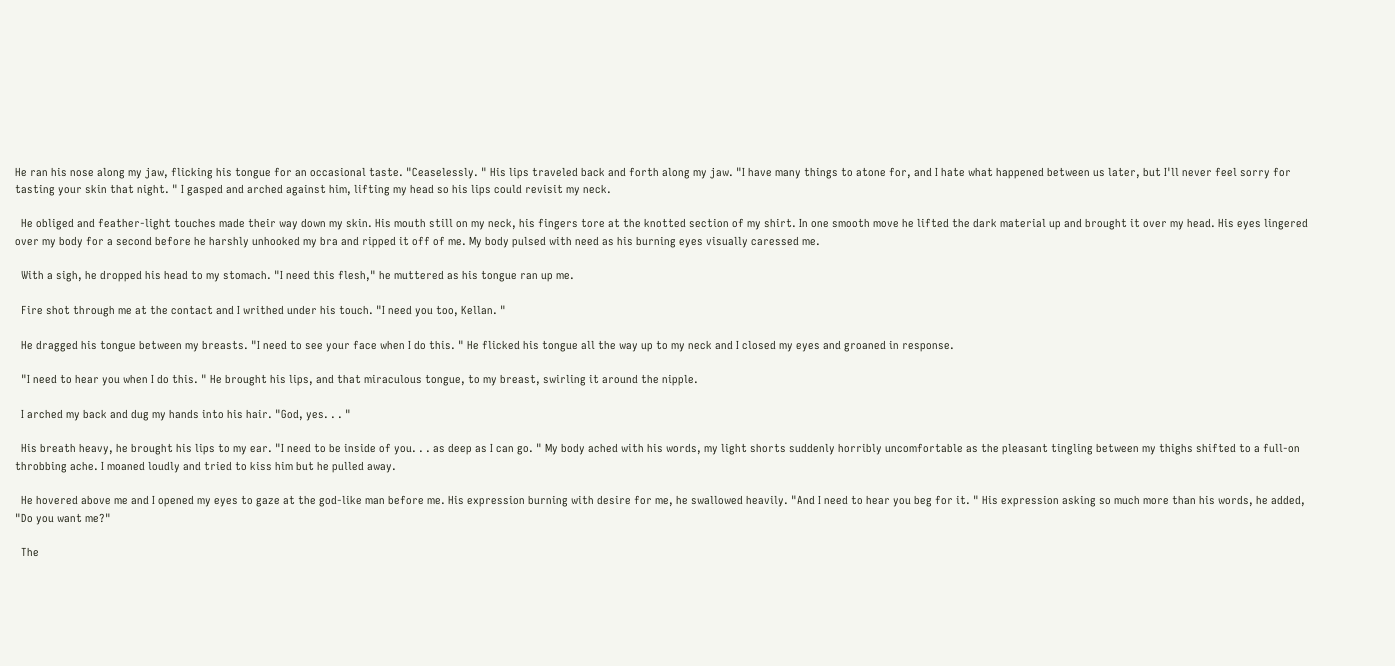He ran his nose along my jaw, flicking his tongue for an occasional taste. "Ceaselessly. " His lips traveled back and forth along my jaw. "I have many things to atone for, and I hate what happened between us later, but I'll never feel sorry for tasting your skin that night. " I gasped and arched against him, lifting my head so his lips could revisit my neck.

  He obliged and feather-light touches made their way down my skin. His mouth still on my neck, his fingers tore at the knotted section of my shirt. In one smooth move he lifted the dark material up and brought it over my head. His eyes lingered over my body for a second before he harshly unhooked my bra and ripped it off of me. My body pulsed with need as his burning eyes visually caressed me.

  With a sigh, he dropped his head to my stomach. "I need this flesh," he muttered as his tongue ran up me.

  Fire shot through me at the contact and I writhed under his touch. "I need you too, Kellan. "

  He dragged his tongue between my breasts. "I need to see your face when I do this. " He flicked his tongue all the way up to my neck and I closed my eyes and groaned in response.

  "I need to hear you when I do this. " He brought his lips, and that miraculous tongue, to my breast, swirling it around the nipple.

  I arched my back and dug my hands into his hair. "God, yes. . . "

  His breath heavy, he brought his lips to my ear. "I need to be inside of you. . . as deep as I can go. " My body ached with his words, my light shorts suddenly horribly uncomfortable as the pleasant tingling between my thighs shifted to a full-on throbbing ache. I moaned loudly and tried to kiss him but he pulled away.

  He hovered above me and I opened my eyes to gaze at the god-like man before me. His expression burning with desire for me, he swallowed heavily. "And I need to hear you beg for it. " His expression asking so much more than his words, he added, "Do you want me?"

  The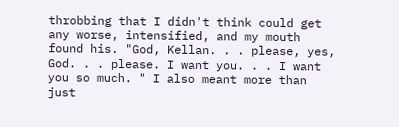throbbing that I didn't think could get any worse, intensified, and my mouth found his. "God, Kellan. . . please, yes, God. . . please. I want you. . . I want you so much. " I also meant more than just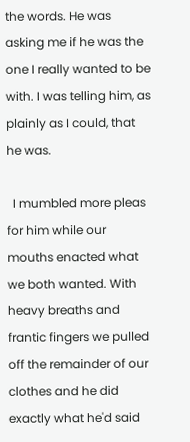the words. He was asking me if he was the one I really wanted to be with. I was telling him, as plainly as I could, that he was.

  I mumbled more pleas for him while our mouths enacted what we both wanted. With heavy breaths and frantic fingers we pulled off the remainder of our clothes and he did exactly what he'd said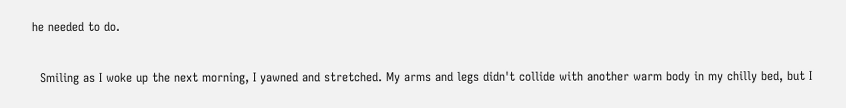he needed to do.

  Smiling as I woke up the next morning, I yawned and stretched. My arms and legs didn't collide with another warm body in my chilly bed, but I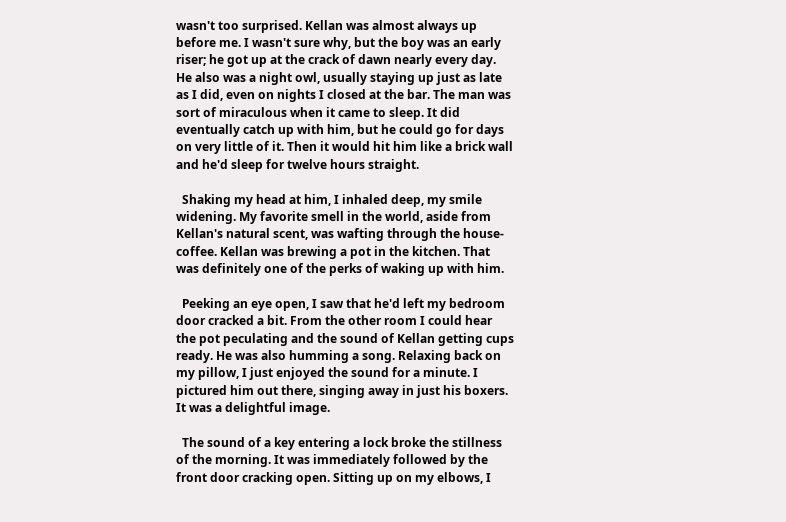wasn't too surprised. Kellan was almost always up before me. I wasn't sure why, but the boy was an early riser; he got up at the crack of dawn nearly every day. He also was a night owl, usually staying up just as late as I did, even on nights I closed at the bar. The man was sort of miraculous when it came to sleep. It did eventually catch up with him, but he could go for days on very little of it. Then it would hit him like a brick wall and he'd sleep for twelve hours straight.

  Shaking my head at him, I inhaled deep, my smile widening. My favorite smell in the world, aside from Kellan's natural scent, was wafting through the house-coffee. Kellan was brewing a pot in the kitchen. That was definitely one of the perks of waking up with him.

  Peeking an eye open, I saw that he'd left my bedroom door cracked a bit. From the other room I could hear the pot peculating and the sound of Kellan getting cups ready. He was also humming a song. Relaxing back on my pillow, I just enjoyed the sound for a minute. I pictured him out there, singing away in just his boxers. It was a delightful image.

  The sound of a key entering a lock broke the stillness of the morning. It was immediately followed by the front door cracking open. Sitting up on my elbows, I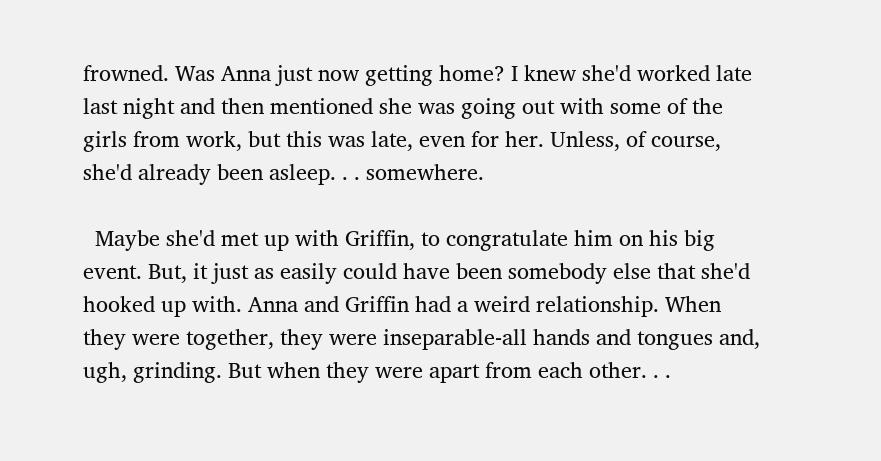frowned. Was Anna just now getting home? I knew she'd worked late last night and then mentioned she was going out with some of the girls from work, but this was late, even for her. Unless, of course, she'd already been asleep. . . somewhere.

  Maybe she'd met up with Griffin, to congratulate him on his big event. But, it just as easily could have been somebody else that she'd hooked up with. Anna and Griffin had a weird relationship. When they were together, they were inseparable-all hands and tongues and, ugh, grinding. But when they were apart from each other. . .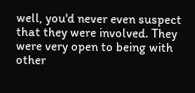well, you'd never even suspect that they were involved. They were very open to being with other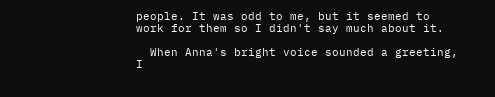people. It was odd to me, but it seemed to work for them so I didn't say much about it.

  When Anna's bright voice sounded a greeting, I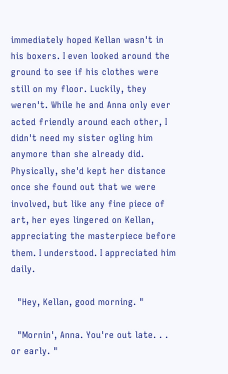immediately hoped Kellan wasn't in his boxers. I even looked around the ground to see if his clothes were still on my floor. Luckily, they weren't. While he and Anna only ever acted friendly around each other, I didn't need my sister ogling him anymore than she already did. Physically, she'd kept her distance once she found out that we were
involved, but like any fine piece of art, her eyes lingered on Kellan, appreciating the masterpiece before them. I understood. I appreciated him daily.

  "Hey, Kellan, good morning. "

  "Mornin', Anna. You're out late. . . or early. "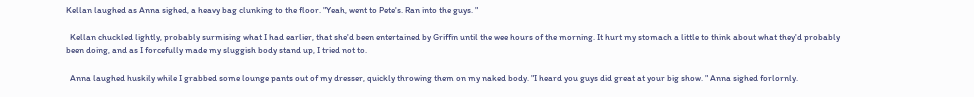Kellan laughed as Anna sighed, a heavy bag clunking to the floor. "Yeah, went to Pete's. Ran into the guys. "

  Kellan chuckled lightly, probably surmising what I had earlier, that she'd been entertained by Griffin until the wee hours of the morning. It hurt my stomach a little to think about what they'd probably been doing, and as I forcefully made my sluggish body stand up, I tried not to.

  Anna laughed huskily while I grabbed some lounge pants out of my dresser, quickly throwing them on my naked body. "I heard you guys did great at your big show. " Anna sighed forlornly.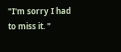"I'm sorry I had to miss it. "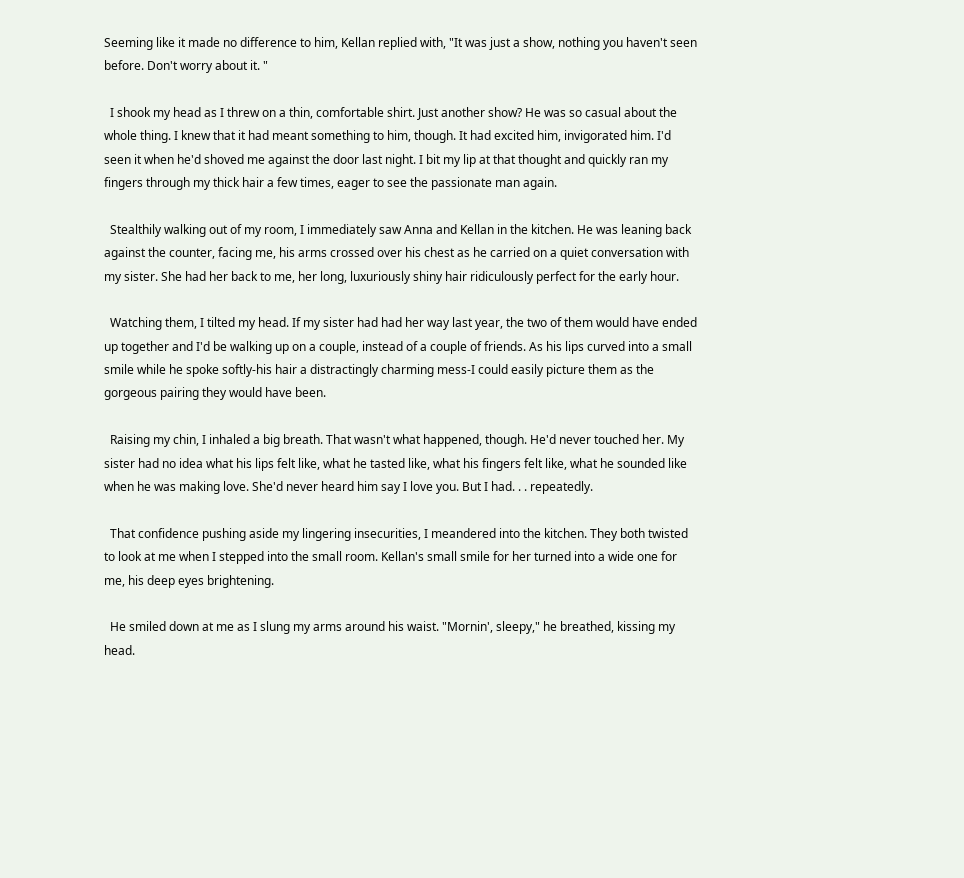Seeming like it made no difference to him, Kellan replied with, "It was just a show, nothing you haven't seen before. Don't worry about it. "

  I shook my head as I threw on a thin, comfortable shirt. Just another show? He was so casual about the whole thing. I knew that it had meant something to him, though. It had excited him, invigorated him. I'd seen it when he'd shoved me against the door last night. I bit my lip at that thought and quickly ran my fingers through my thick hair a few times, eager to see the passionate man again.

  Stealthily walking out of my room, I immediately saw Anna and Kellan in the kitchen. He was leaning back against the counter, facing me, his arms crossed over his chest as he carried on a quiet conversation with my sister. She had her back to me, her long, luxuriously shiny hair ridiculously perfect for the early hour.

  Watching them, I tilted my head. If my sister had had her way last year, the two of them would have ended up together and I'd be walking up on a couple, instead of a couple of friends. As his lips curved into a small smile while he spoke softly-his hair a distractingly charming mess-I could easily picture them as the gorgeous pairing they would have been.

  Raising my chin, I inhaled a big breath. That wasn't what happened, though. He'd never touched her. My sister had no idea what his lips felt like, what he tasted like, what his fingers felt like, what he sounded like when he was making love. She'd never heard him say I love you. But I had. . . repeatedly.

  That confidence pushing aside my lingering insecurities, I meandered into the kitchen. They both twisted to look at me when I stepped into the small room. Kellan's small smile for her turned into a wide one for me, his deep eyes brightening.

  He smiled down at me as I slung my arms around his waist. "Mornin', sleepy," he breathed, kissing my head.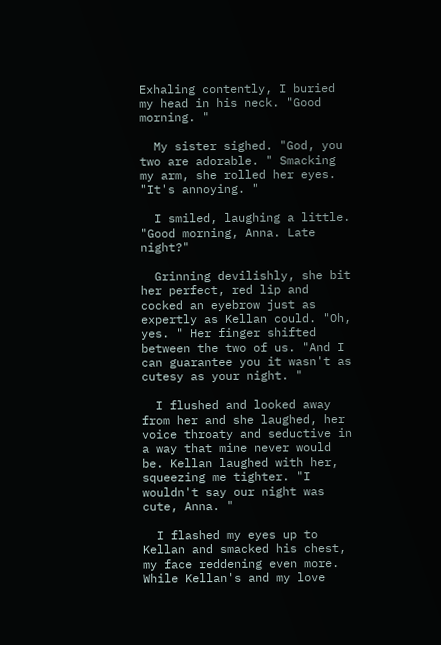Exhaling contently, I buried my head in his neck. "Good morning. "

  My sister sighed. "God, you two are adorable. " Smacking my arm, she rolled her eyes. "It's annoying. "

  I smiled, laughing a little. "Good morning, Anna. Late night?"

  Grinning devilishly, she bit her perfect, red lip and cocked an eyebrow just as expertly as Kellan could. "Oh, yes. " Her finger shifted between the two of us. "And I can guarantee you it wasn't as cutesy as your night. "

  I flushed and looked away from her and she laughed, her voice throaty and seductive in a way that mine never would be. Kellan laughed with her, squeezing me tighter. "I wouldn't say our night was cute, Anna. "

  I flashed my eyes up to Kellan and smacked his chest, my face reddening even more. While Kellan's and my love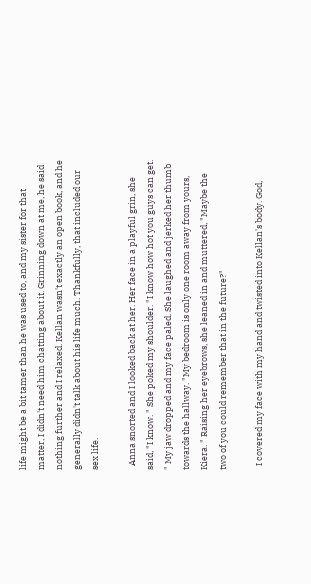life might be a bit tamer than he was used to, and my sister for that matter, I didn't need him chatting about it. Grinning down at me, he said nothing further and I relaxed. Kellan wasn't exactly an open book, and he generally didn't talk about his life much. Thankfully, that included our sex life.

  Anna snorted and I looked back at her. Her face in a playful grin, she said, "I know. " She poked my shoulder. "I know how hot you guys can get. " My jaw dropped and my face paled. She laughed and jerked her thumb towards the hallway. "My bedroom is only one room away from yours, Kiera. " Raising her eyebrows, she leaned in and muttered, "Maybe the two of you could remember that in the future?"

  I covered my face with my hand and twisted into Kellan's body. God,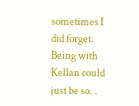sometimes I did forget. Being with Kellan could just be so. .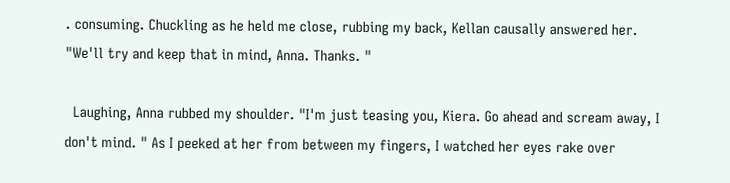. consuming. Chuckling as he held me close, rubbing my back, Kellan causally answered her. "We'll try and keep that in mind, Anna. Thanks. "

  Laughing, Anna rubbed my shoulder. "I'm just teasing you, Kiera. Go ahead and scream away, I don't mind. " As I peeked at her from between my fingers, I watched her eyes rake over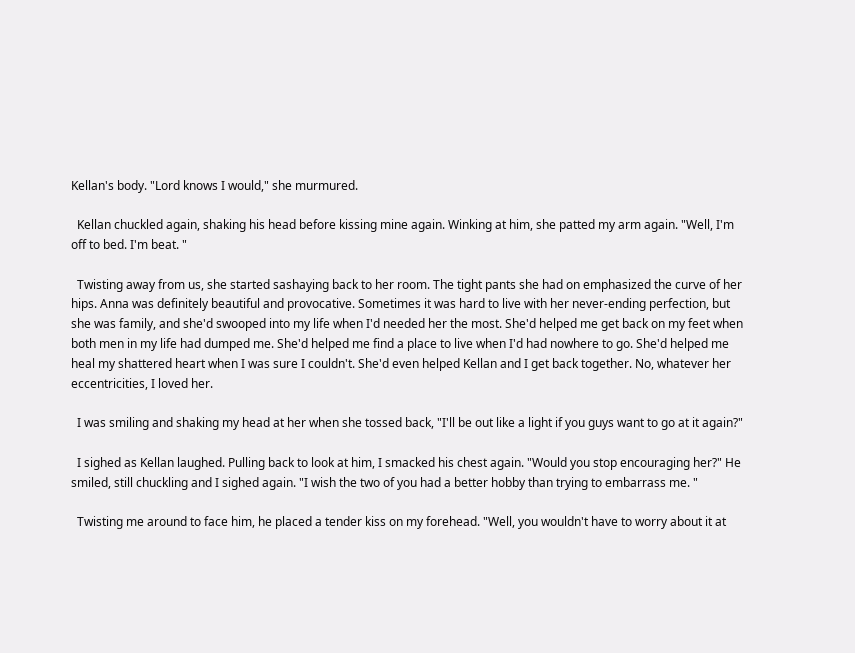Kellan's body. "Lord knows I would," she murmured.

  Kellan chuckled again, shaking his head before kissing mine again. Winking at him, she patted my arm again. "Well, I'm off to bed. I'm beat. "

  Twisting away from us, she started sashaying back to her room. The tight pants she had on emphasized the curve of her hips. Anna was definitely beautiful and provocative. Sometimes it was hard to live with her never-ending perfection, but she was family, and she'd swooped into my life when I'd needed her the most. She'd helped me get back on my feet when both men in my life had dumped me. She'd helped me find a place to live when I'd had nowhere to go. She'd helped me heal my shattered heart when I was sure I couldn't. She'd even helped Kellan and I get back together. No, whatever her eccentricities, I loved her.

  I was smiling and shaking my head at her when she tossed back, "I'll be out like a light if you guys want to go at it again?"

  I sighed as Kellan laughed. Pulling back to look at him, I smacked his chest again. "Would you stop encouraging her?" He smiled, still chuckling and I sighed again. "I wish the two of you had a better hobby than trying to embarrass me. "

  Twisting me around to face him, he placed a tender kiss on my forehead. "Well, you wouldn't have to worry about it at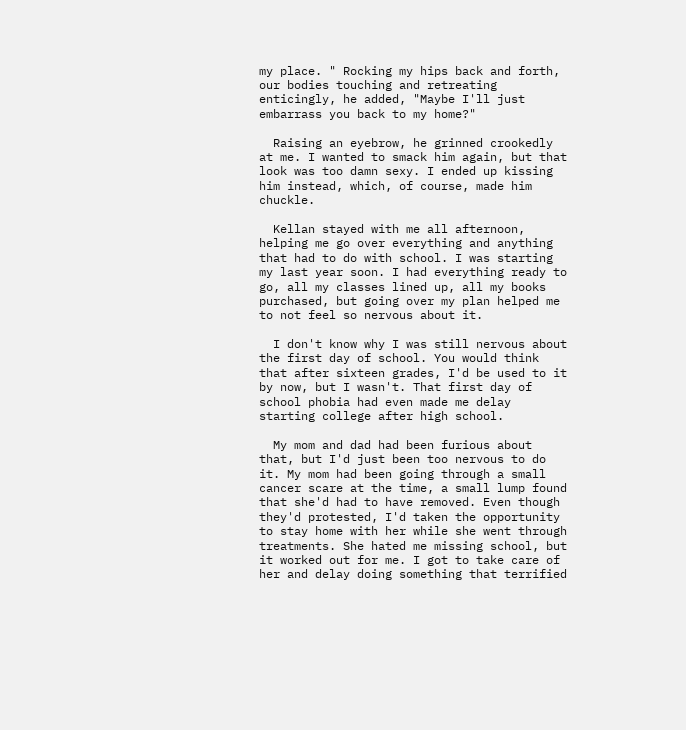my place. " Rocking my hips back and forth, our bodies touching and retreating enticingly, he added, "Maybe I'll just embarrass you back to my home?"

  Raising an eyebrow, he grinned crookedly at me. I wanted to smack him again, but that look was too damn sexy. I ended up kissing him instead, which, of course, made him chuckle.

  Kellan stayed with me all afternoon, helping me go over everything and anything that had to do with school. I was starting my last year soon. I had everything ready to go, all my classes lined up, all my books purchased, but going over my plan helped me to not feel so nervous about it.

  I don't know why I was still nervous about the first day of school. You would think that after sixteen grades, I'd be used to it by now, but I wasn't. That first day of school phobia had even made me delay starting college after high school.

  My mom and dad had been furious about that, but I'd just been too nervous to do it. My mom had been going through a small cancer scare at the time, a small lump found that she'd had to have removed. Even though they'd protested, I'd taken the opportunity to stay home with her while she went through treatments. She hated me missing school, but it worked out for me. I got to take care of her and delay doing something that terrified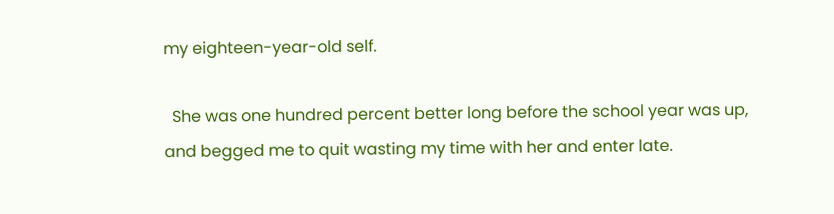my eighteen-year-old self.

  She was one hundred percent better long before the school year was up, and begged me to quit wasting my time with her and enter late.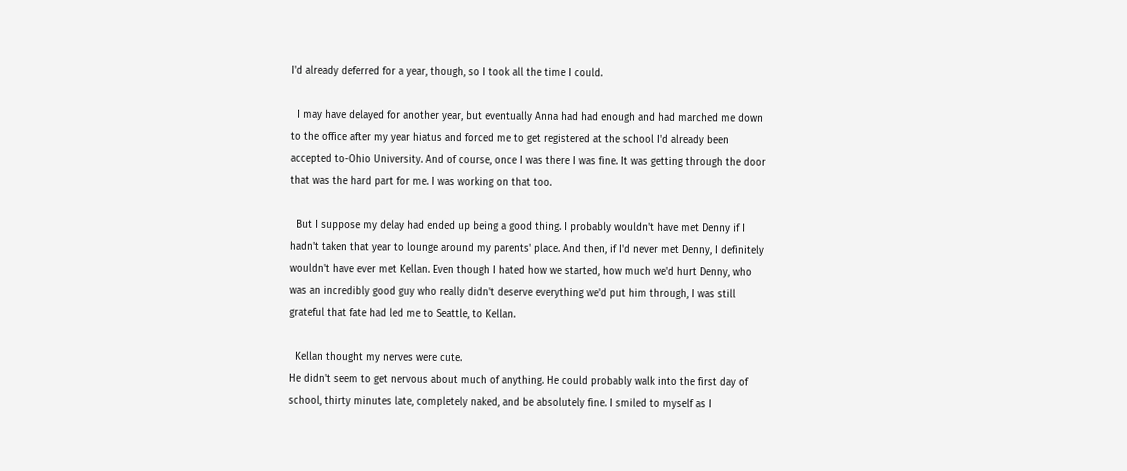I'd already deferred for a year, though, so I took all the time I could.

  I may have delayed for another year, but eventually Anna had had enough and had marched me down to the office after my year hiatus and forced me to get registered at the school I'd already been accepted to-Ohio University. And of course, once I was there I was fine. It was getting through the door that was the hard part for me. I was working on that too.

  But I suppose my delay had ended up being a good thing. I probably wouldn't have met Denny if I hadn't taken that year to lounge around my parents' place. And then, if I'd never met Denny, I definitely wouldn't have ever met Kellan. Even though I hated how we started, how much we'd hurt Denny, who was an incredibly good guy who really didn't deserve everything we'd put him through, I was still grateful that fate had led me to Seattle, to Kellan.

  Kellan thought my nerves were cute.
He didn't seem to get nervous about much of anything. He could probably walk into the first day of school, thirty minutes late, completely naked, and be absolutely fine. I smiled to myself as I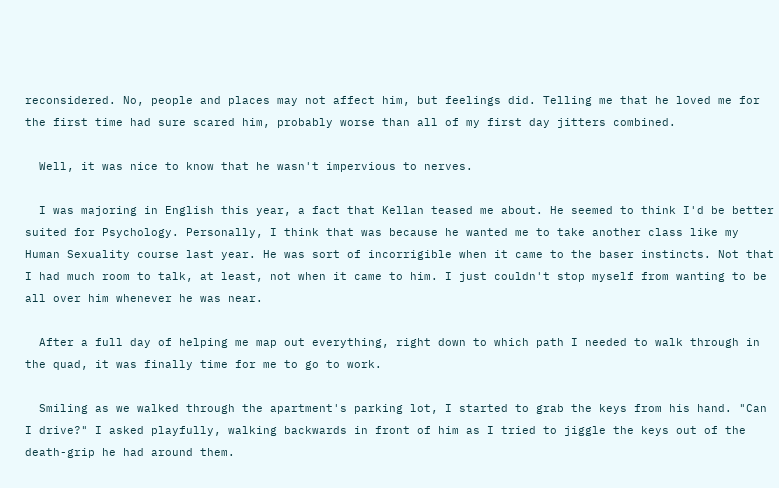reconsidered. No, people and places may not affect him, but feelings did. Telling me that he loved me for the first time had sure scared him, probably worse than all of my first day jitters combined.

  Well, it was nice to know that he wasn't impervious to nerves.

  I was majoring in English this year, a fact that Kellan teased me about. He seemed to think I'd be better suited for Psychology. Personally, I think that was because he wanted me to take another class like my Human Sexuality course last year. He was sort of incorrigible when it came to the baser instincts. Not that I had much room to talk, at least, not when it came to him. I just couldn't stop myself from wanting to be all over him whenever he was near.

  After a full day of helping me map out everything, right down to which path I needed to walk through in the quad, it was finally time for me to go to work.

  Smiling as we walked through the apartment's parking lot, I started to grab the keys from his hand. "Can I drive?" I asked playfully, walking backwards in front of him as I tried to jiggle the keys out of the death-grip he had around them.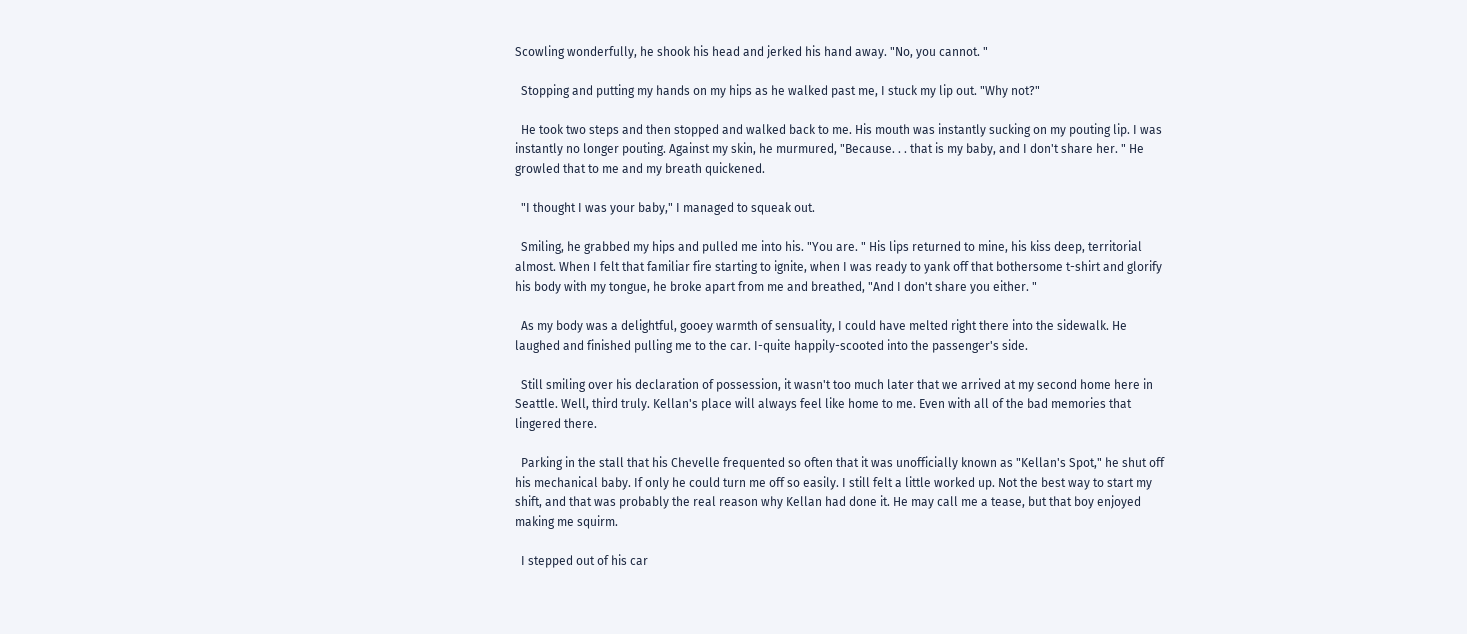Scowling wonderfully, he shook his head and jerked his hand away. "No, you cannot. "

  Stopping and putting my hands on my hips as he walked past me, I stuck my lip out. "Why not?"

  He took two steps and then stopped and walked back to me. His mouth was instantly sucking on my pouting lip. I was instantly no longer pouting. Against my skin, he murmured, "Because. . . that is my baby, and I don't share her. " He growled that to me and my breath quickened.

  "I thought I was your baby," I managed to squeak out.

  Smiling, he grabbed my hips and pulled me into his. "You are. " His lips returned to mine, his kiss deep, territorial almost. When I felt that familiar fire starting to ignite, when I was ready to yank off that bothersome t-shirt and glorify his body with my tongue, he broke apart from me and breathed, "And I don't share you either. "

  As my body was a delightful, gooey warmth of sensuality, I could have melted right there into the sidewalk. He laughed and finished pulling me to the car. I-quite happily-scooted into the passenger's side.

  Still smiling over his declaration of possession, it wasn't too much later that we arrived at my second home here in Seattle. Well, third truly. Kellan's place will always feel like home to me. Even with all of the bad memories that lingered there.

  Parking in the stall that his Chevelle frequented so often that it was unofficially known as "Kellan's Spot," he shut off his mechanical baby. If only he could turn me off so easily. I still felt a little worked up. Not the best way to start my shift, and that was probably the real reason why Kellan had done it. He may call me a tease, but that boy enjoyed making me squirm.

  I stepped out of his car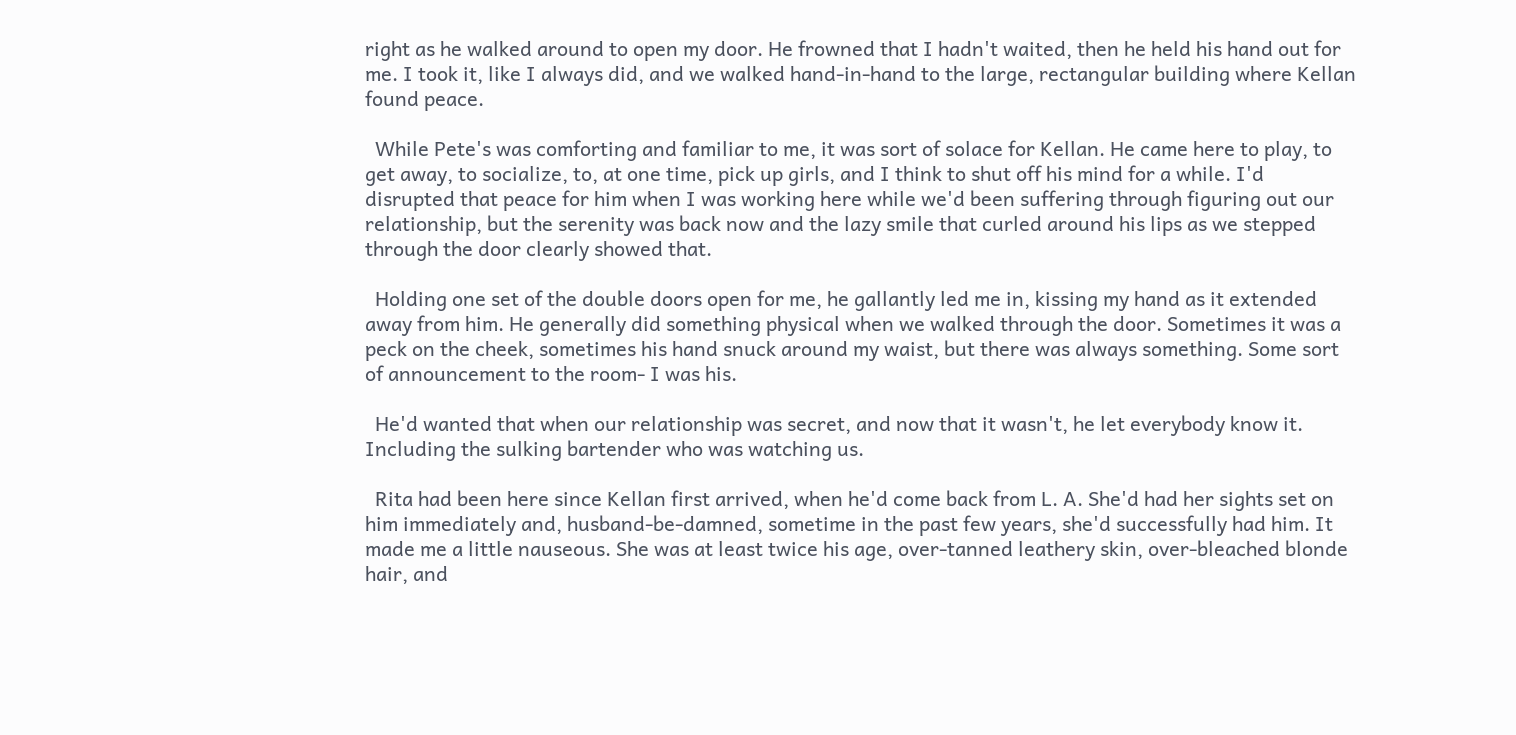right as he walked around to open my door. He frowned that I hadn't waited, then he held his hand out for me. I took it, like I always did, and we walked hand-in-hand to the large, rectangular building where Kellan found peace.

  While Pete's was comforting and familiar to me, it was sort of solace for Kellan. He came here to play, to get away, to socialize, to, at one time, pick up girls, and I think to shut off his mind for a while. I'd disrupted that peace for him when I was working here while we'd been suffering through figuring out our relationship, but the serenity was back now and the lazy smile that curled around his lips as we stepped through the door clearly showed that.

  Holding one set of the double doors open for me, he gallantly led me in, kissing my hand as it extended away from him. He generally did something physical when we walked through the door. Sometimes it was a peck on the cheek, sometimes his hand snuck around my waist, but there was always something. Some sort of announcement to the room- I was his.

  He'd wanted that when our relationship was secret, and now that it wasn't, he let everybody know it. Including the sulking bartender who was watching us.

  Rita had been here since Kellan first arrived, when he'd come back from L. A. She'd had her sights set on him immediately and, husband-be-damned, sometime in the past few years, she'd successfully had him. It made me a little nauseous. She was at least twice his age, over-tanned leathery skin, over-bleached blonde hair, and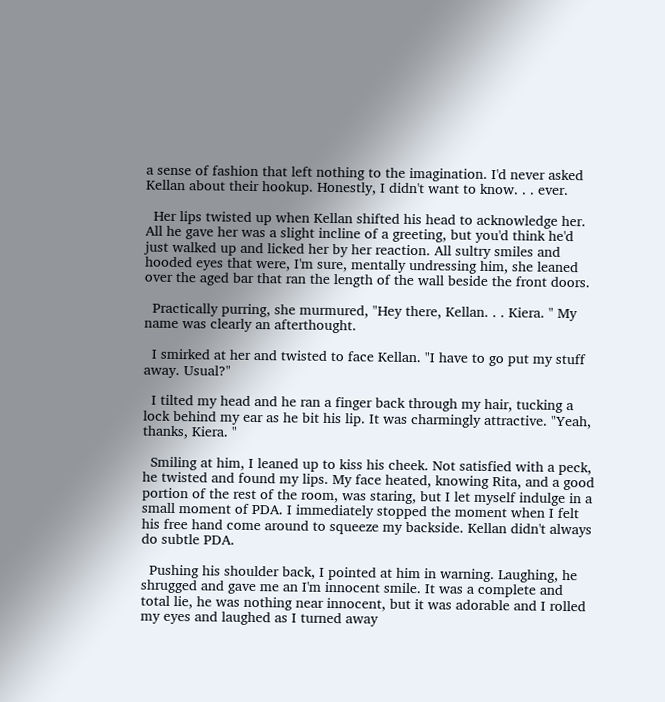a sense of fashion that left nothing to the imagination. I'd never asked Kellan about their hookup. Honestly, I didn't want to know. . . ever.

  Her lips twisted up when Kellan shifted his head to acknowledge her. All he gave her was a slight incline of a greeting, but you'd think he'd just walked up and licked her by her reaction. All sultry smiles and hooded eyes that were, I'm sure, mentally undressing him, she leaned over the aged bar that ran the length of the wall beside the front doors.

  Practically purring, she murmured, "Hey there, Kellan. . . Kiera. " My name was clearly an afterthought.

  I smirked at her and twisted to face Kellan. "I have to go put my stuff away. Usual?"

  I tilted my head and he ran a finger back through my hair, tucking a lock behind my ear as he bit his lip. It was charmingly attractive. "Yeah, thanks, Kiera. "

  Smiling at him, I leaned up to kiss his cheek. Not satisfied with a peck, he twisted and found my lips. My face heated, knowing Rita, and a good portion of the rest of the room, was staring, but I let myself indulge in a small moment of PDA. I immediately stopped the moment when I felt his free hand come around to squeeze my backside. Kellan didn't always do subtle PDA.

  Pushing his shoulder back, I pointed at him in warning. Laughing, he shrugged and gave me an I'm innocent smile. It was a complete and total lie, he was nothing near innocent, but it was adorable and I rolled my eyes and laughed as I turned away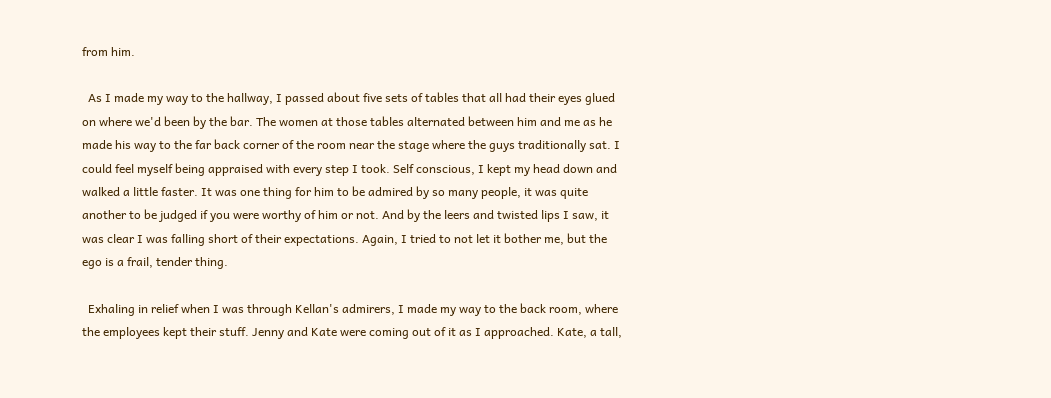from him.

  As I made my way to the hallway, I passed about five sets of tables that all had their eyes glued on where we'd been by the bar. The women at those tables alternated between him and me as he made his way to the far back corner of the room near the stage where the guys traditionally sat. I could feel myself being appraised with every step I took. Self conscious, I kept my head down and walked a little faster. It was one thing for him to be admired by so many people, it was quite another to be judged if you were worthy of him or not. And by the leers and twisted lips I saw, it was clear I was falling short of their expectations. Again, I tried to not let it bother me, but the ego is a frail, tender thing.

  Exhaling in relief when I was through Kellan's admirers, I made my way to the back room, where the employees kept their stuff. Jenny and Kate were coming out of it as I approached. Kate, a tall,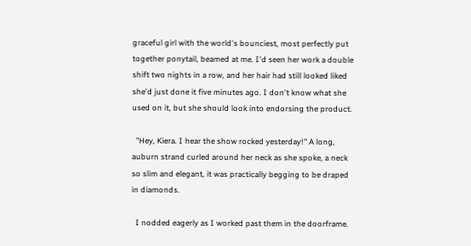graceful girl with the world's bounciest, most perfectly put together ponytail, beamed at me. I'd seen her work a double shift two nights in a row, and her hair had still looked liked she'd just done it five minutes ago. I don't know what she used on it, but she should look into endorsing the product.

  "Hey, Kiera. I hear the show rocked yesterday!" A long, auburn strand curled around her neck as she spoke, a neck so slim and elegant, it was practically begging to be draped in diamonds.

  I nodded eagerly as I worked past them in the doorframe.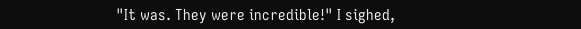"It was. They were incredible!" I sighed,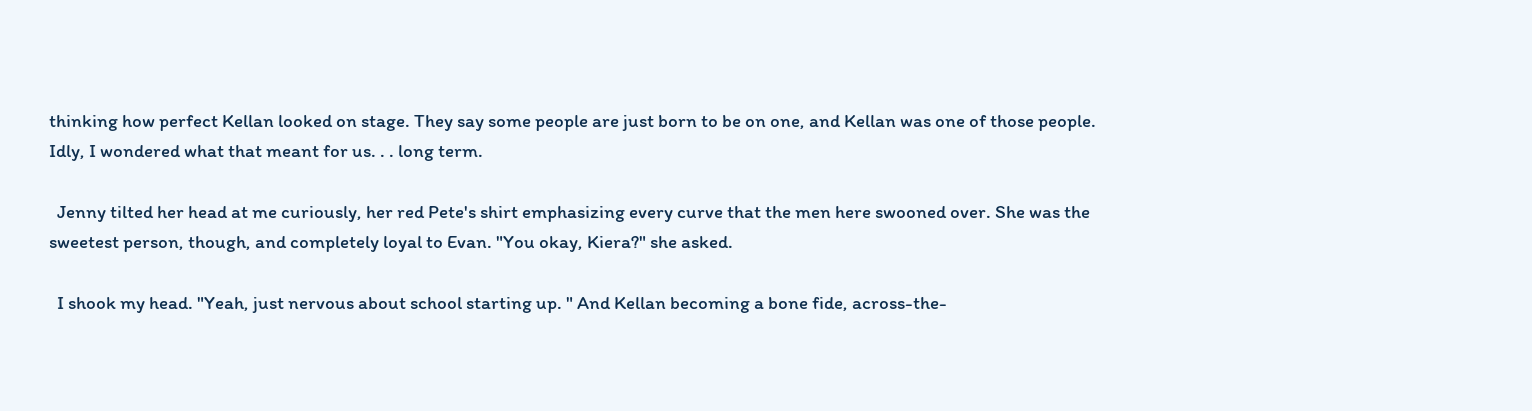thinking how perfect Kellan looked on stage. They say some people are just born to be on one, and Kellan was one of those people. Idly, I wondered what that meant for us. . . long term.

  Jenny tilted her head at me curiously, her red Pete's shirt emphasizing every curve that the men here swooned over. She was the sweetest person, though, and completely loyal to Evan. "You okay, Kiera?" she asked.

  I shook my head. "Yeah, just nervous about school starting up. " And Kellan becoming a bone fide, across-the-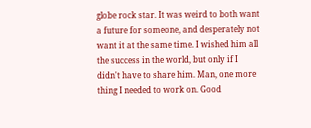globe rock star. It was weird to both want a future for someone, and desperately not want it at the same time. I wished him all the success in the world, but only if I didn't have to share him. Man, one more thing I needed to work on. Good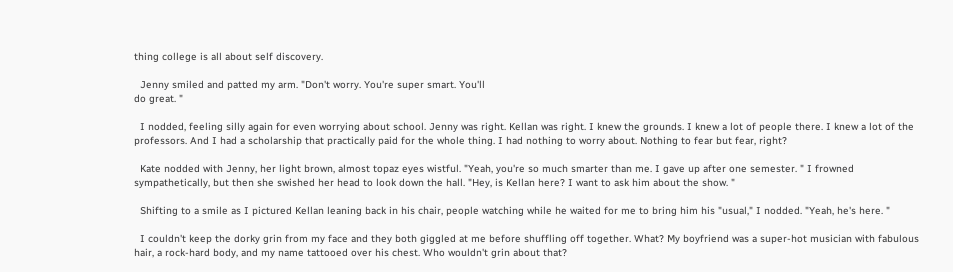thing college is all about self discovery.

  Jenny smiled and patted my arm. "Don't worry. You're super smart. You'll
do great. "

  I nodded, feeling silly again for even worrying about school. Jenny was right. Kellan was right. I knew the grounds. I knew a lot of people there. I knew a lot of the professors. And I had a scholarship that practically paid for the whole thing. I had nothing to worry about. Nothing to fear but fear, right?

  Kate nodded with Jenny, her light brown, almost topaz eyes wistful. "Yeah, you're so much smarter than me. I gave up after one semester. " I frowned sympathetically, but then she swished her head to look down the hall. "Hey, is Kellan here? I want to ask him about the show. "

  Shifting to a smile as I pictured Kellan leaning back in his chair, people watching while he waited for me to bring him his "usual," I nodded. "Yeah, he's here. "

  I couldn't keep the dorky grin from my face and they both giggled at me before shuffling off together. What? My boyfriend was a super-hot musician with fabulous hair, a rock-hard body, and my name tattooed over his chest. Who wouldn't grin about that?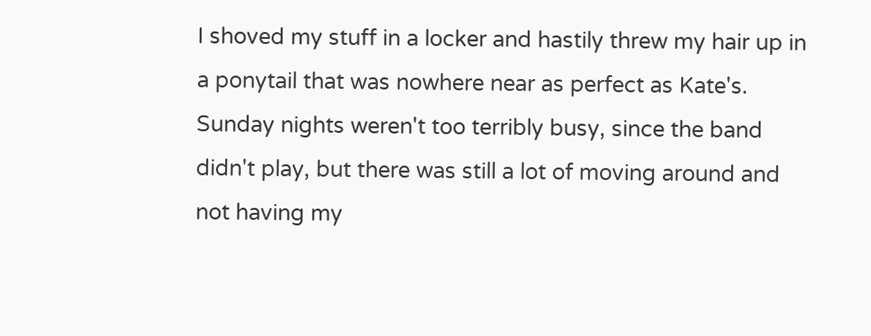I shoved my stuff in a locker and hastily threw my hair up in a ponytail that was nowhere near as perfect as Kate's. Sunday nights weren't too terribly busy, since the band didn't play, but there was still a lot of moving around and not having my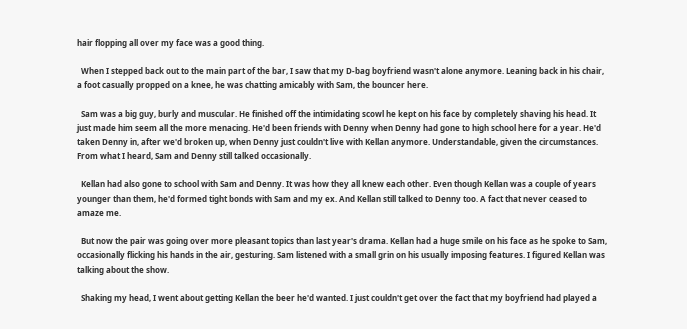hair flopping all over my face was a good thing.

  When I stepped back out to the main part of the bar, I saw that my D-bag boyfriend wasn't alone anymore. Leaning back in his chair, a foot casually propped on a knee, he was chatting amicably with Sam, the bouncer here.

  Sam was a big guy, burly and muscular. He finished off the intimidating scowl he kept on his face by completely shaving his head. It just made him seem all the more menacing. He'd been friends with Denny when Denny had gone to high school here for a year. He'd taken Denny in, after we'd broken up, when Denny just couldn't live with Kellan anymore. Understandable, given the circumstances. From what I heard, Sam and Denny still talked occasionally.

  Kellan had also gone to school with Sam and Denny. It was how they all knew each other. Even though Kellan was a couple of years younger than them, he'd formed tight bonds with Sam and my ex. And Kellan still talked to Denny too. A fact that never ceased to amaze me.

  But now the pair was going over more pleasant topics than last year's drama. Kellan had a huge smile on his face as he spoke to Sam, occasionally flicking his hands in the air, gesturing. Sam listened with a small grin on his usually imposing features. I figured Kellan was talking about the show.

  Shaking my head, I went about getting Kellan the beer he'd wanted. I just couldn't get over the fact that my boyfriend had played a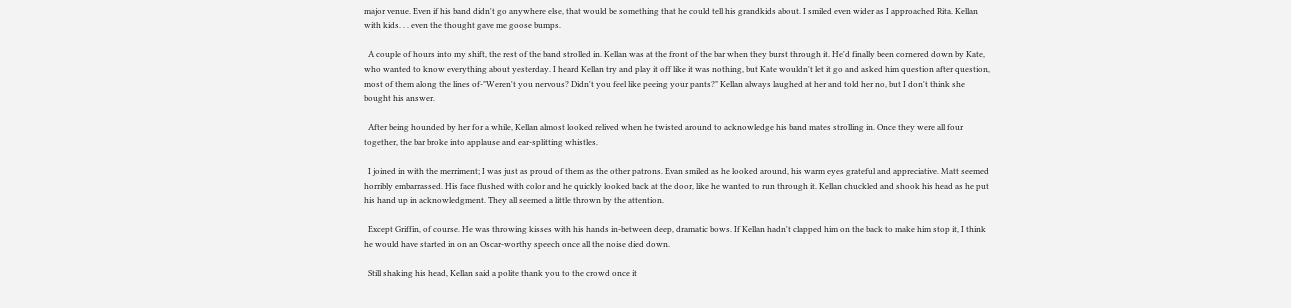major venue. Even if his band didn't go anywhere else, that would be something that he could tell his grandkids about. I smiled even wider as I approached Rita. Kellan with kids. . . even the thought gave me goose bumps.

  A couple of hours into my shift, the rest of the band strolled in. Kellan was at the front of the bar when they burst through it. He'd finally been cornered down by Kate, who wanted to know everything about yesterday. I heard Kellan try and play it off like it was nothing, but Kate wouldn't let it go and asked him question after question, most of them along the lines of-"Weren't you nervous? Didn't you feel like peeing your pants?" Kellan always laughed at her and told her no, but I don't think she bought his answer.

  After being hounded by her for a while, Kellan almost looked relived when he twisted around to acknowledge his band mates strolling in. Once they were all four together, the bar broke into applause and ear-splitting whistles.

  I joined in with the merriment; I was just as proud of them as the other patrons. Evan smiled as he looked around, his warm eyes grateful and appreciative. Matt seemed horribly embarrassed. His face flushed with color and he quickly looked back at the door, like he wanted to run through it. Kellan chuckled and shook his head as he put his hand up in acknowledgment. They all seemed a little thrown by the attention.

  Except Griffin, of course. He was throwing kisses with his hands in-between deep, dramatic bows. If Kellan hadn't clapped him on the back to make him stop it, I think he would have started in on an Oscar-worthy speech once all the noise died down.

  Still shaking his head, Kellan said a polite thank you to the crowd once it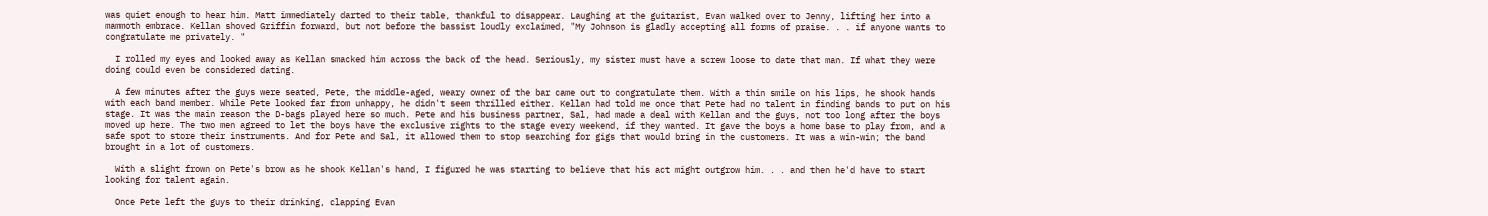was quiet enough to hear him. Matt immediately darted to their table, thankful to disappear. Laughing at the guitarist, Evan walked over to Jenny, lifting her into a mammoth embrace. Kellan shoved Griffin forward, but not before the bassist loudly exclaimed, "My Johnson is gladly accepting all forms of praise. . . if anyone wants to congratulate me privately. "

  I rolled my eyes and looked away as Kellan smacked him across the back of the head. Seriously, my sister must have a screw loose to date that man. If what they were doing could even be considered dating.

  A few minutes after the guys were seated, Pete, the middle-aged, weary owner of the bar came out to congratulate them. With a thin smile on his lips, he shook hands with each band member. While Pete looked far from unhappy, he didn't seem thrilled either. Kellan had told me once that Pete had no talent in finding bands to put on his stage. It was the main reason the D-bags played here so much. Pete and his business partner, Sal, had made a deal with Kellan and the guys, not too long after the boys moved up here. The two men agreed to let the boys have the exclusive rights to the stage every weekend, if they wanted. It gave the boys a home base to play from, and a safe spot to store their instruments. And for Pete and Sal, it allowed them to stop searching for gigs that would bring in the customers. It was a win-win; the band brought in a lot of customers.

  With a slight frown on Pete's brow as he shook Kellan's hand, I figured he was starting to believe that his act might outgrow him. . . and then he'd have to start looking for talent again.

  Once Pete left the guys to their drinking, clapping Evan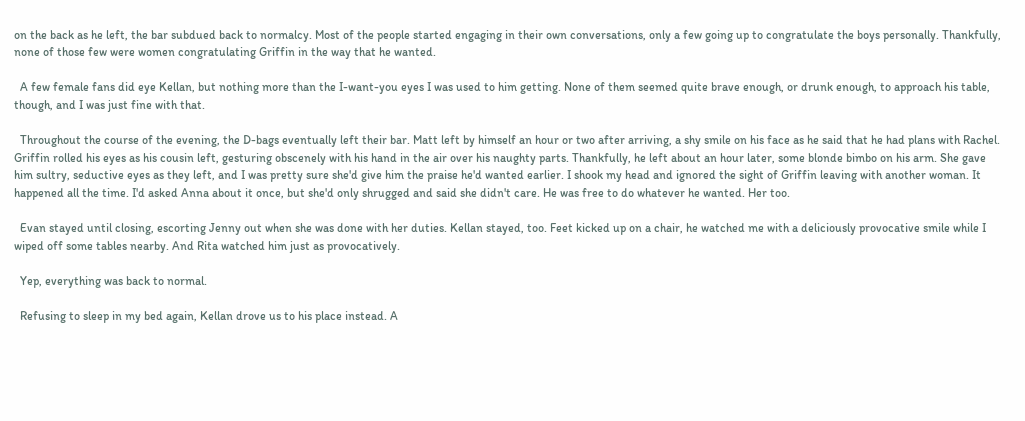on the back as he left, the bar subdued back to normalcy. Most of the people started engaging in their own conversations, only a few going up to congratulate the boys personally. Thankfully, none of those few were women congratulating Griffin in the way that he wanted.

  A few female fans did eye Kellan, but nothing more than the I-want-you eyes I was used to him getting. None of them seemed quite brave enough, or drunk enough, to approach his table, though, and I was just fine with that.

  Throughout the course of the evening, the D-bags eventually left their bar. Matt left by himself an hour or two after arriving, a shy smile on his face as he said that he had plans with Rachel. Griffin rolled his eyes as his cousin left, gesturing obscenely with his hand in the air over his naughty parts. Thankfully, he left about an hour later, some blonde bimbo on his arm. She gave him sultry, seductive eyes as they left, and I was pretty sure she'd give him the praise he'd wanted earlier. I shook my head and ignored the sight of Griffin leaving with another woman. It happened all the time. I'd asked Anna about it once, but she'd only shrugged and said she didn't care. He was free to do whatever he wanted. Her too.

  Evan stayed until closing, escorting Jenny out when she was done with her duties. Kellan stayed, too. Feet kicked up on a chair, he watched me with a deliciously provocative smile while I wiped off some tables nearby. And Rita watched him just as provocatively.

  Yep, everything was back to normal.

  Refusing to sleep in my bed again, Kellan drove us to his place instead. A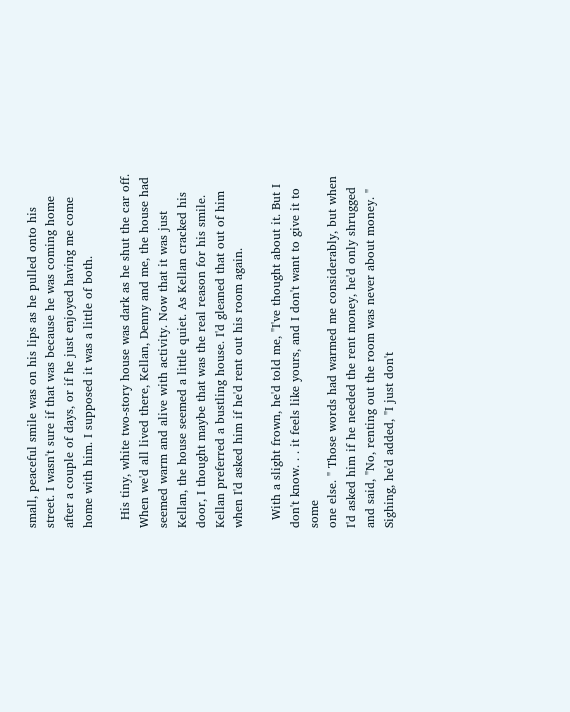small, peaceful smile was on his lips as he pulled onto his street. I wasn't sure if that was because he was coming home after a couple of days, or if he just enjoyed having me come home with him. I supposed it was a little of both.

  His tiny, white two-story house was dark as he shut the car off. When we'd all lived there, Kellan, Denny and me, the house had seemed warm and alive with activity. Now that it was just Kellan, the house seemed a little quiet. As Kellan cracked his door, I thought maybe that was the real reason for his smile. Kellan preferred a bustling house. I'd gleaned that out of him when I'd asked him if he'd rent out his room again.

  With a slight frown, he'd told me, "I've thought about it. But I don't know. . . it feels like yours, and I don't want to give it to some
one else. " Those words had warmed me considerably, but when I'd asked him if he needed the rent money, he'd only shrugged and said, "No, renting out the room was never about money. " Sighing, he'd added, "I just don't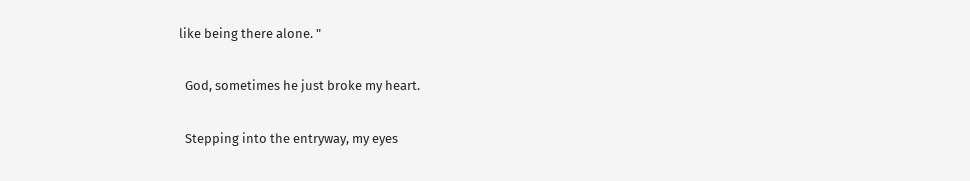like being there alone. "

  God, sometimes he just broke my heart.

  Stepping into the entryway, my eyes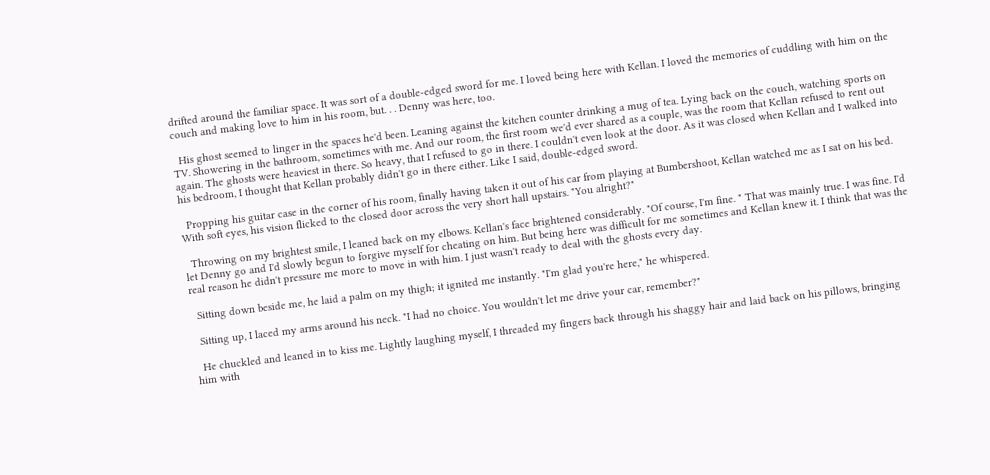drifted around the familiar space. It was sort of a double-edged sword for me. I loved being here with Kellan. I loved the memories of cuddling with him on the couch and making love to him in his room, but. . . Denny was here, too.

  His ghost seemed to linger in the spaces he'd been. Leaning against the kitchen counter drinking a mug of tea. Lying back on the couch, watching sports on TV. Showering in the bathroom, sometimes with me. And our room, the first room we'd ever shared as a couple, was the room that Kellan refused to rent out again. The ghosts were heaviest in there. So heavy, that I refused to go in there. I couldn't even look at the door. As it was closed when Kellan and I walked into his bedroom, I thought that Kellan probably didn't go in there either. Like I said, double-edged sword.

  Propping his guitar case in the corner of his room, finally having taken it out of his car from playing at Bumbershoot, Kellan watched me as I sat on his bed. With soft eyes, his vision flicked to the closed door across the very short hall upstairs. "You alright?"

  Throwing on my brightest smile, I leaned back on my elbows. Kellan's face brightened considerably. "Of course, I'm fine. " That was mainly true. I was fine. I'd let Denny go and I'd slowly begun to forgive myself for cheating on him. But being here was difficult for me sometimes and Kellan knew it. I think that was the real reason he didn't pressure me more to move in with him. I just wasn't ready to deal with the ghosts every day.

  Sitting down beside me, he laid a palm on my thigh; it ignited me instantly. "I'm glad you're here," he whispered.

  Sitting up, I laced my arms around his neck. "I had no choice. You wouldn't let me drive your car, remember?"

  He chuckled and leaned in to kiss me. Lightly laughing myself, I threaded my fingers back through his shaggy hair and laid back on his pillows, bringing him with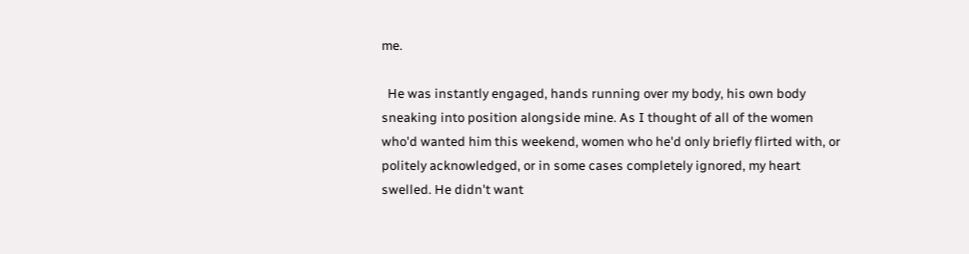me.

  He was instantly engaged, hands running over my body, his own body sneaking into position alongside mine. As I thought of all of the women who'd wanted him this weekend, women who he'd only briefly flirted with, or politely acknowledged, or in some cases completely ignored, my heart swelled. He didn't want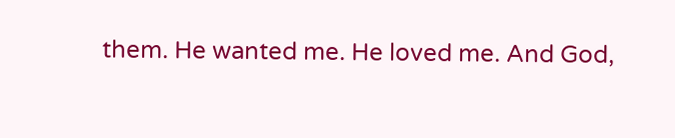them. He wanted me. He loved me. And God,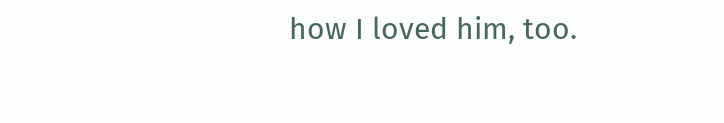how I loved him, too.